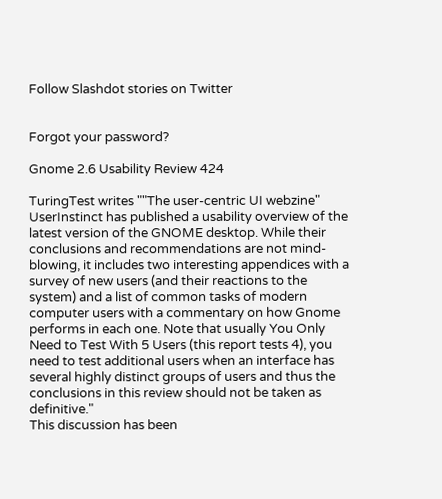Follow Slashdot stories on Twitter


Forgot your password?

Gnome 2.6 Usability Review 424

TuringTest writes ""The user-centric UI webzine" UserInstinct has published a usability overview of the latest version of the GNOME desktop. While their conclusions and recommendations are not mind-blowing, it includes two interesting appendices with a survey of new users (and their reactions to the system) and a list of common tasks of modern computer users with a commentary on how Gnome performs in each one. Note that usually You Only Need to Test With 5 Users (this report tests 4), you need to test additional users when an interface has several highly distinct groups of users and thus the conclusions in this review should not be taken as definitive."
This discussion has been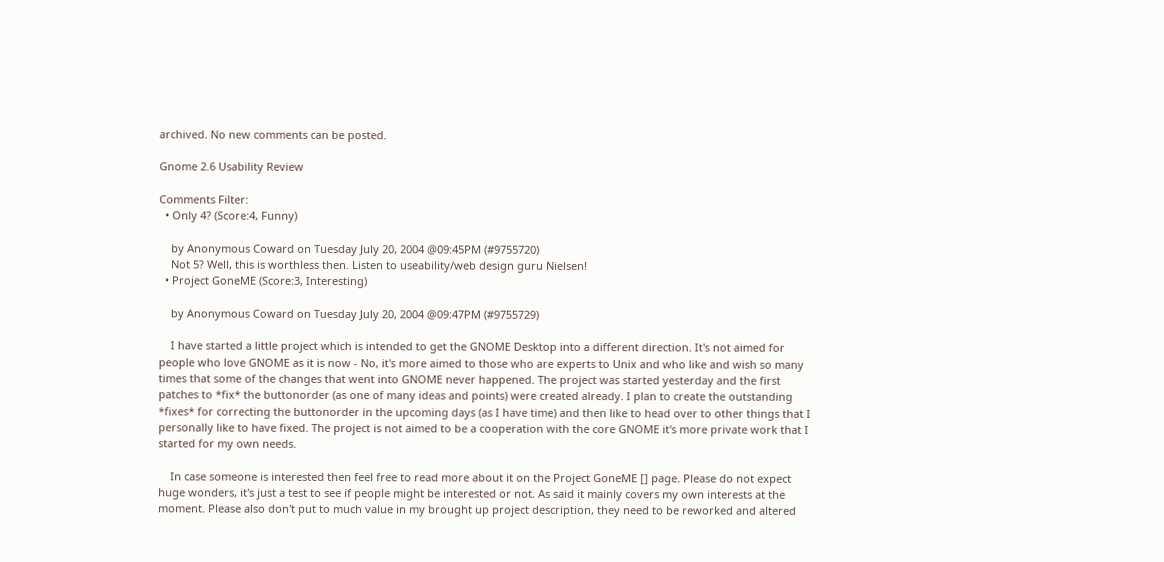archived. No new comments can be posted.

Gnome 2.6 Usability Review

Comments Filter:
  • Only 4? (Score:4, Funny)

    by Anonymous Coward on Tuesday July 20, 2004 @09:45PM (#9755720)
    Not 5? Well, this is worthless then. Listen to useability/web design guru Nielsen!
  • Project GoneME (Score:3, Interesting)

    by Anonymous Coward on Tuesday July 20, 2004 @09:47PM (#9755729)

    I have started a little project which is intended to get the GNOME Desktop into a different direction. It's not aimed for people who love GNOME as it is now - No, it's more aimed to those who are experts to Unix and who like and wish so many times that some of the changes that went into GNOME never happened. The project was started yesterday and the first patches to *fix* the buttonorder (as one of many ideas and points) were created already. I plan to create the outstanding *fixes* for correcting the buttonorder in the upcoming days (as I have time) and then like to head over to other things that I personally like to have fixed. The project is not aimed to be a cooperation with the core GNOME it's more private work that I started for my own needs.

    In case someone is interested then feel free to read more about it on the Project GoneME [] page. Please do not expect huge wonders, it's just a test to see if people might be interested or not. As said it mainly covers my own interests at the moment. Please also don't put to much value in my brought up project description, they need to be reworked and altered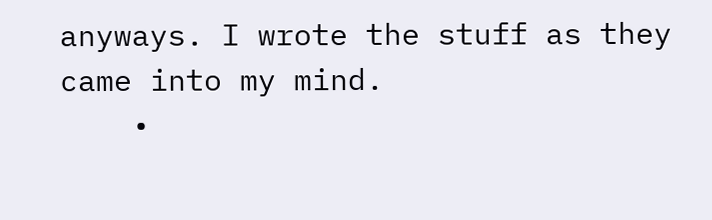anyways. I wrote the stuff as they came into my mind.
    •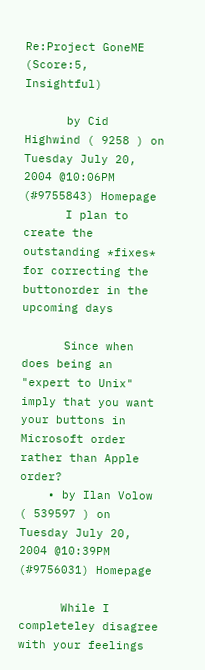Re:Project GoneME (Score:5, Insightful)

      by Cid Highwind ( 9258 ) on Tuesday July 20, 2004 @10:06PM (#9755843) Homepage
      I plan to create the outstanding *fixes* for correcting the buttonorder in the upcoming days

      Since when does being an "expert to Unix" imply that you want your buttons in Microsoft order rather than Apple order?
    • by Ilan Volow ( 539597 ) on Tuesday July 20, 2004 @10:39PM (#9756031) Homepage

      While I completeley disagree with your feelings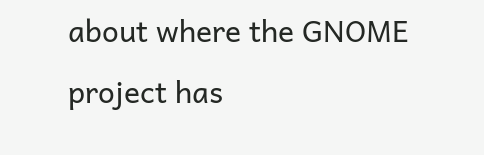about where the GNOME project has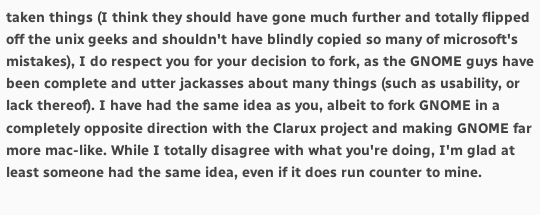taken things (I think they should have gone much further and totally flipped off the unix geeks and shouldn't have blindly copied so many of microsoft's mistakes), I do respect you for your decision to fork, as the GNOME guys have been complete and utter jackasses about many things (such as usability, or lack thereof). I have had the same idea as you, albeit to fork GNOME in a completely opposite direction with the Clarux project and making GNOME far more mac-like. While I totally disagree with what you're doing, I'm glad at least someone had the same idea, even if it does run counter to mine.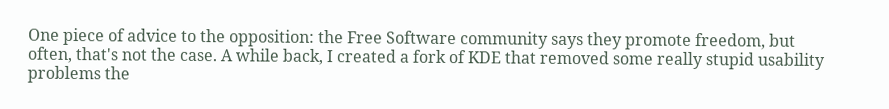One piece of advice to the opposition: the Free Software community says they promote freedom, but often, that's not the case. A while back, I created a fork of KDE that removed some really stupid usability problems the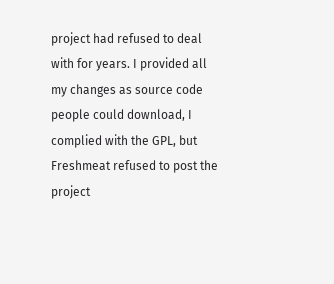project had refused to deal with for years. I provided all my changes as source code people could download, I complied with the GPL, but Freshmeat refused to post the project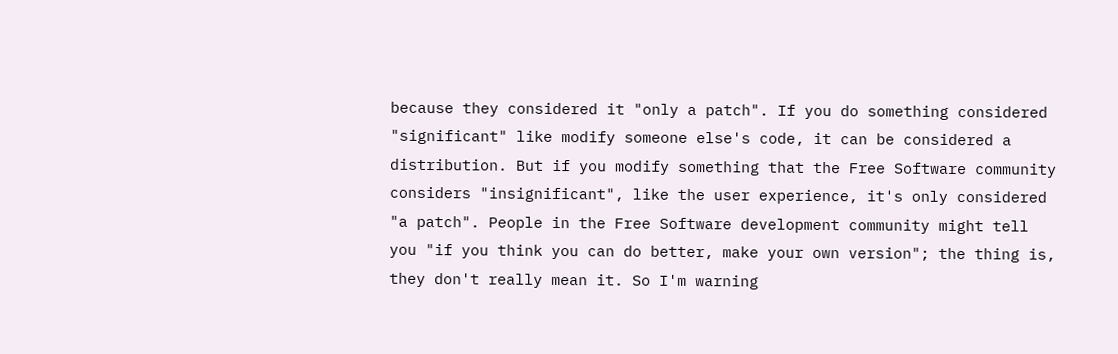because they considered it "only a patch". If you do something considered "significant" like modify someone else's code, it can be considered a distribution. But if you modify something that the Free Software community considers "insignificant", like the user experience, it's only considered "a patch". People in the Free Software development community might tell you "if you think you can do better, make your own version"; the thing is, they don't really mean it. So I'm warning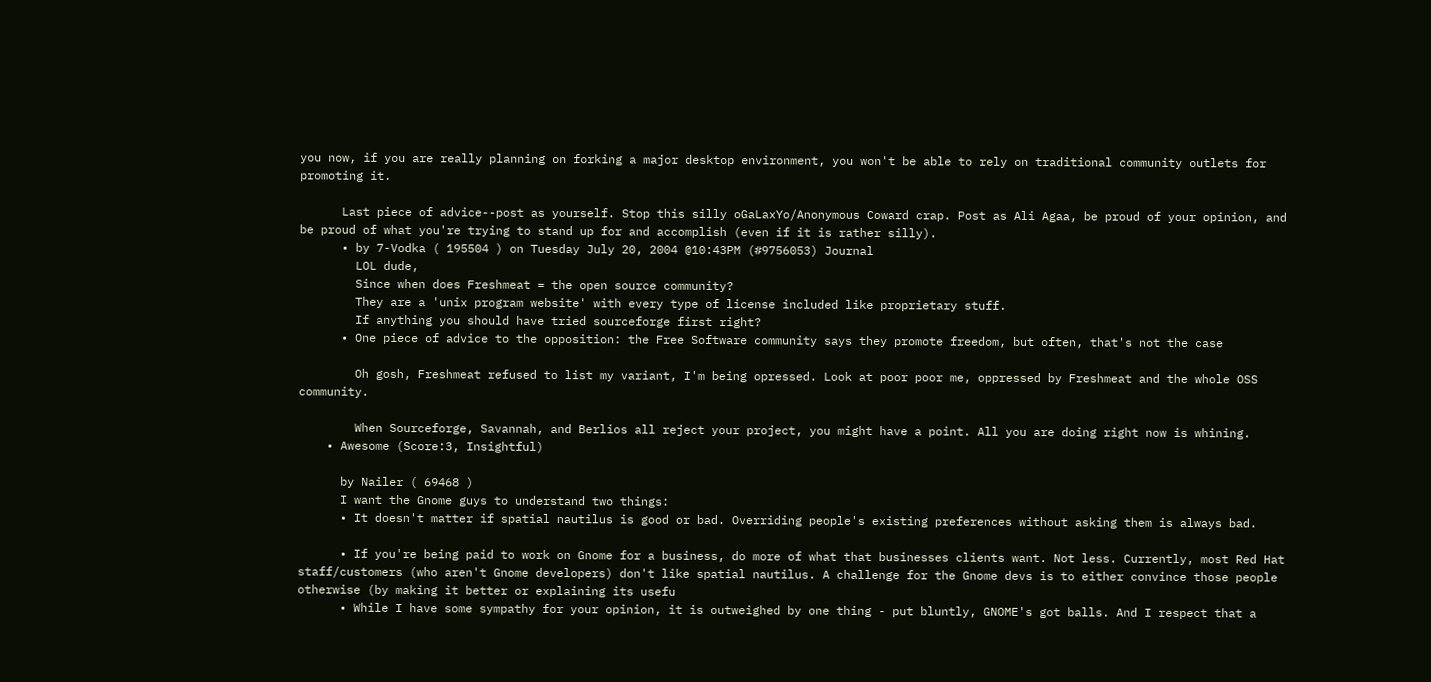you now, if you are really planning on forking a major desktop environment, you won't be able to rely on traditional community outlets for promoting it.

      Last piece of advice--post as yourself. Stop this silly oGaLaxYo/Anonymous Coward crap. Post as Ali Agaa, be proud of your opinion, and be proud of what you're trying to stand up for and accomplish (even if it is rather silly).
      • by 7-Vodka ( 195504 ) on Tuesday July 20, 2004 @10:43PM (#9756053) Journal
        LOL dude,
        Since when does Freshmeat = the open source community?
        They are a 'unix program website' with every type of license included like proprietary stuff.
        If anything you should have tried sourceforge first right?
      • One piece of advice to the opposition: the Free Software community says they promote freedom, but often, that's not the case

        Oh gosh, Freshmeat refused to list my variant, I'm being opressed. Look at poor poor me, oppressed by Freshmeat and the whole OSS community.

        When Sourceforge, Savannah, and Berlios all reject your project, you might have a point. All you are doing right now is whining.
    • Awesome (Score:3, Insightful)

      by Nailer ( 69468 )
      I want the Gnome guys to understand two things:
      • It doesn't matter if spatial nautilus is good or bad. Overriding people's existing preferences without asking them is always bad.

      • If you're being paid to work on Gnome for a business, do more of what that businesses clients want. Not less. Currently, most Red Hat staff/customers (who aren't Gnome developers) don't like spatial nautilus. A challenge for the Gnome devs is to either convince those people otherwise (by making it better or explaining its usefu
      • While I have some sympathy for your opinion, it is outweighed by one thing - put bluntly, GNOME's got balls. And I respect that a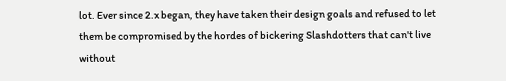lot. Ever since 2.x began, they have taken their design goals and refused to let them be compromised by the hordes of bickering Slashdotters that can't live without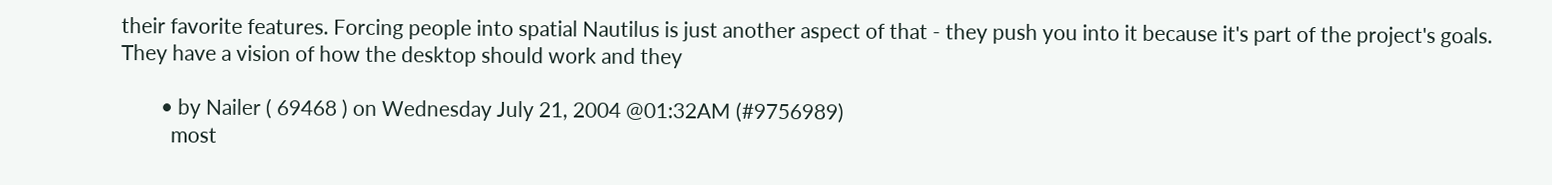their favorite features. Forcing people into spatial Nautilus is just another aspect of that - they push you into it because it's part of the project's goals. They have a vision of how the desktop should work and they

        • by Nailer ( 69468 ) on Wednesday July 21, 2004 @01:32AM (#9756989)
          most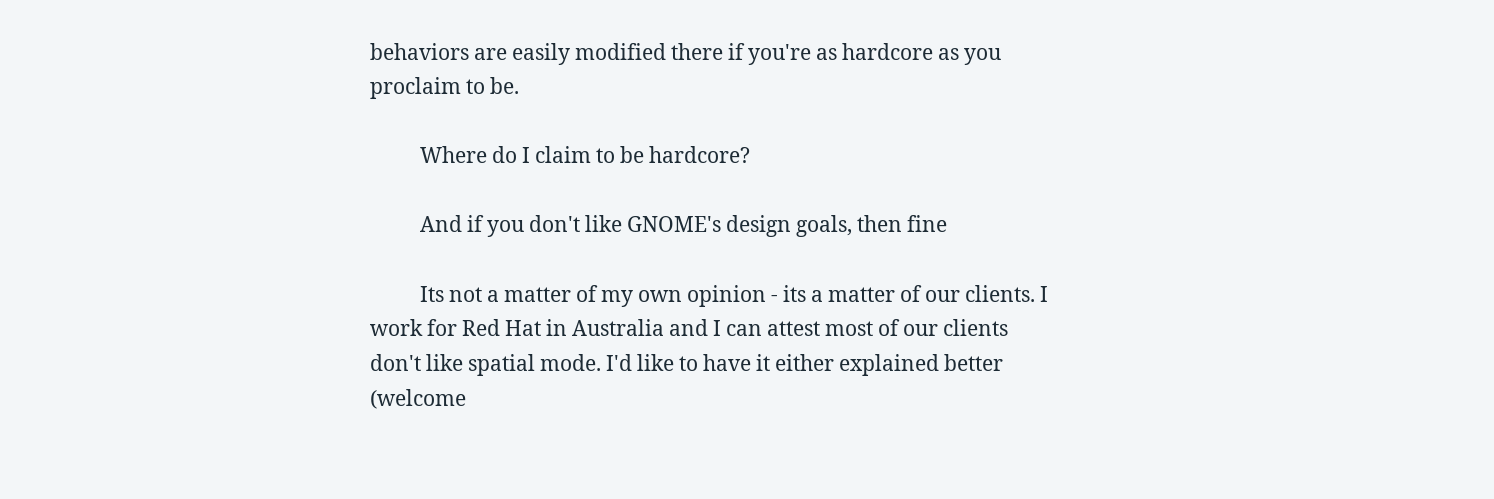behaviors are easily modified there if you're as hardcore as you proclaim to be.

          Where do I claim to be hardcore?

          And if you don't like GNOME's design goals, then fine

          Its not a matter of my own opinion - its a matter of our clients. I work for Red Hat in Australia and I can attest most of our clients don't like spatial mode. I'd like to have it either explained better (welcome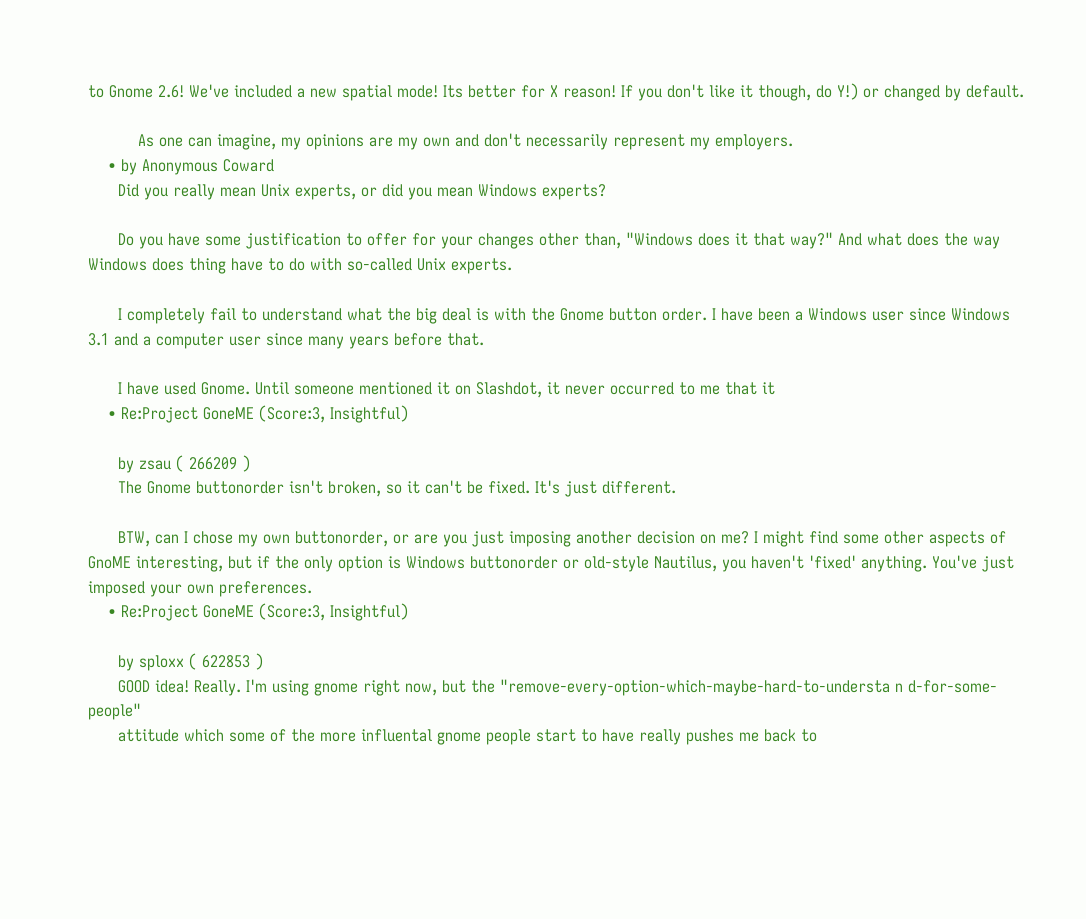to Gnome 2.6! We've included a new spatial mode! Its better for X reason! If you don't like it though, do Y!) or changed by default.

          As one can imagine, my opinions are my own and don't necessarily represent my employers.
    • by Anonymous Coward
      Did you really mean Unix experts, or did you mean Windows experts?

      Do you have some justification to offer for your changes other than, "Windows does it that way?" And what does the way Windows does thing have to do with so-called Unix experts.

      I completely fail to understand what the big deal is with the Gnome button order. I have been a Windows user since Windows 3.1 and a computer user since many years before that.

      I have used Gnome. Until someone mentioned it on Slashdot, it never occurred to me that it
    • Re:Project GoneME (Score:3, Insightful)

      by zsau ( 266209 )
      The Gnome buttonorder isn't broken, so it can't be fixed. It's just different.

      BTW, can I chose my own buttonorder, or are you just imposing another decision on me? I might find some other aspects of GnoME interesting, but if the only option is Windows buttonorder or old-style Nautilus, you haven't 'fixed' anything. You've just imposed your own preferences.
    • Re:Project GoneME (Score:3, Insightful)

      by sploxx ( 622853 )
      GOOD idea! Really. I'm using gnome right now, but the "remove-every-option-which-maybe-hard-to-understa n d-for-some-people"
      attitude which some of the more influental gnome people start to have really pushes me back to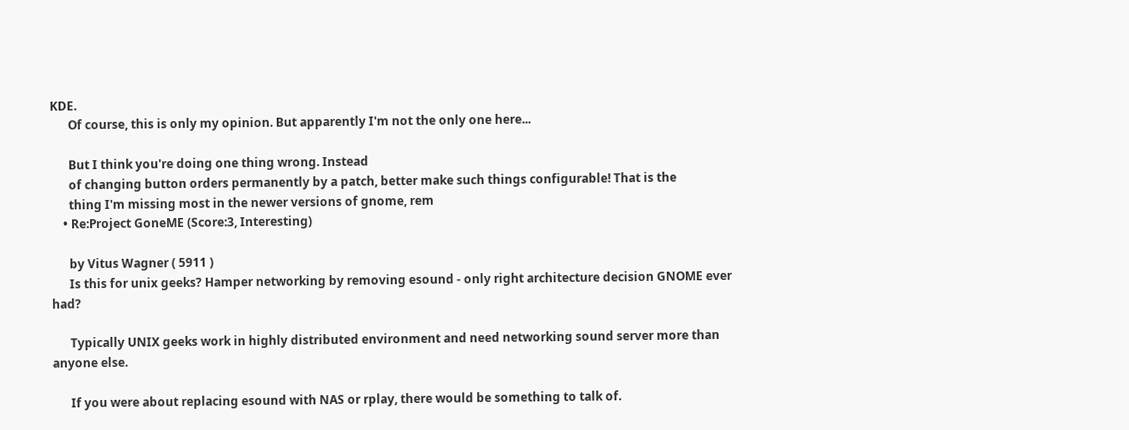KDE.
      Of course, this is only my opinion. But apparently I'm not the only one here...

      But I think you're doing one thing wrong. Instead
      of changing button orders permanently by a patch, better make such things configurable! That is the
      thing I'm missing most in the newer versions of gnome, rem
    • Re:Project GoneME (Score:3, Interesting)

      by Vitus Wagner ( 5911 )
      Is this for unix geeks? Hamper networking by removing esound - only right architecture decision GNOME ever had?

      Typically UNIX geeks work in highly distributed environment and need networking sound server more than anyone else.

      If you were about replacing esound with NAS or rplay, there would be something to talk of.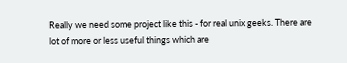Really we need some project like this - for real unix geeks. There are lot of more or less useful things which are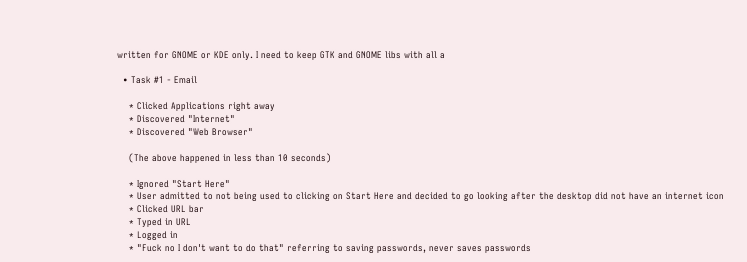written for GNOME or KDE only. I need to keep GTK and GNOME libs with all a

  • Task #1 - Email

    * Clicked Applications right away
    * Discovered "Internet"
    * Discovered "Web Browser"

    (The above happened in less than 10 seconds)

    * Ignored "Start Here"
    * User admitted to not being used to clicking on Start Here and decided to go looking after the desktop did not have an internet icon
    * Clicked URL bar
    * Typed in URL
    * Logged in
    * "Fuck no I don't want to do that" referring to saving passwords, never saves passwords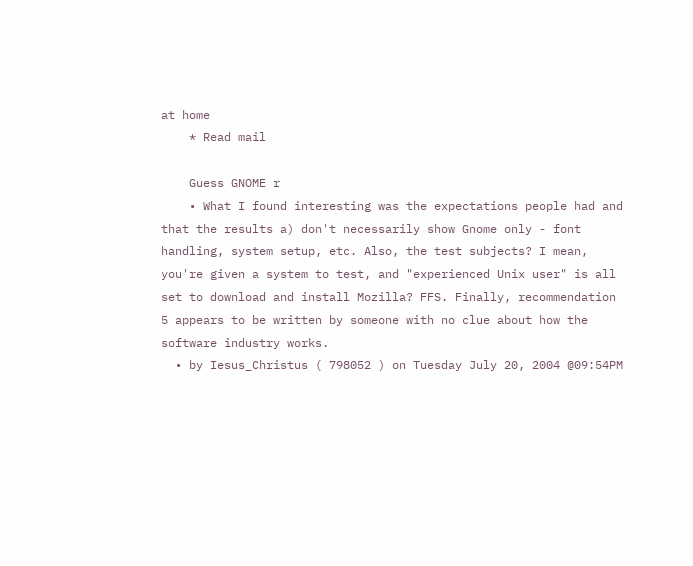at home
    * Read mail

    Guess GNOME r
    • What I found interesting was the expectations people had and that the results a) don't necessarily show Gnome only - font handling, system setup, etc. Also, the test subjects? I mean, you're given a system to test, and "experienced Unix user" is all set to download and install Mozilla? FFS. Finally, recommendation 5 appears to be written by someone with no clue about how the software industry works.
  • by Iesus_Christus ( 798052 ) on Tuesday July 20, 2004 @09:54PM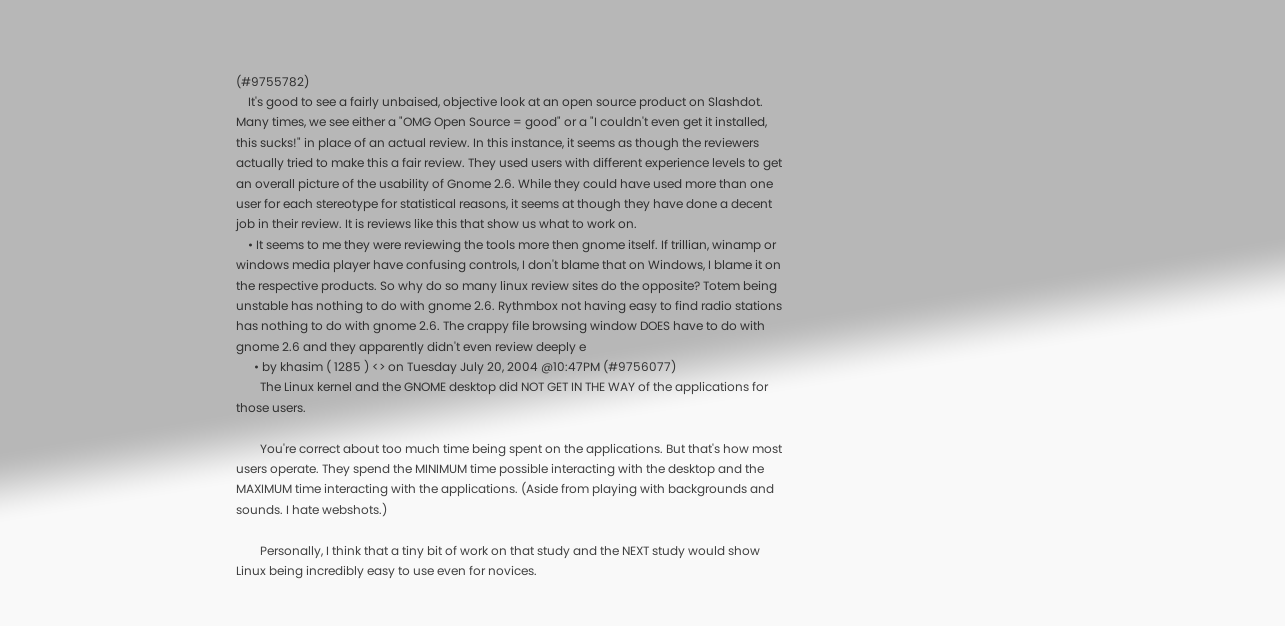(#9755782)
    It's good to see a fairly unbaised, objective look at an open source product on Slashdot. Many times, we see either a "OMG Open Source = good" or a "I couldn't even get it installed, this sucks!" in place of an actual review. In this instance, it seems as though the reviewers actually tried to make this a fair review. They used users with different experience levels to get an overall picture of the usability of Gnome 2.6. While they could have used more than one user for each stereotype for statistical reasons, it seems at though they have done a decent job in their review. It is reviews like this that show us what to work on.
    • It seems to me they were reviewing the tools more then gnome itself. If trillian, winamp or windows media player have confusing controls, I don't blame that on Windows, I blame it on the respective products. So why do so many linux review sites do the opposite? Totem being unstable has nothing to do with gnome 2.6. Rythmbox not having easy to find radio stations has nothing to do with gnome 2.6. The crappy file browsing window DOES have to do with gnome 2.6 and they apparently didn't even review deeply e
      • by khasim ( 1285 ) <> on Tuesday July 20, 2004 @10:47PM (#9756077)
        The Linux kernel and the GNOME desktop did NOT GET IN THE WAY of the applications for those users.

        You're correct about too much time being spent on the applications. But that's how most users operate. They spend the MINIMUM time possible interacting with the desktop and the MAXIMUM time interacting with the applications. (Aside from playing with backgrounds and sounds. I hate webshots.)

        Personally, I think that a tiny bit of work on that study and the NEXT study would show Linux being incredibly easy to use even for novices.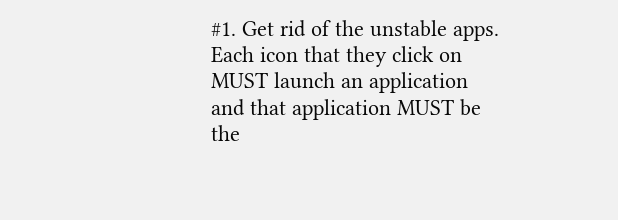#1. Get rid of the unstable apps. Each icon that they click on MUST launch an application and that application MUST be the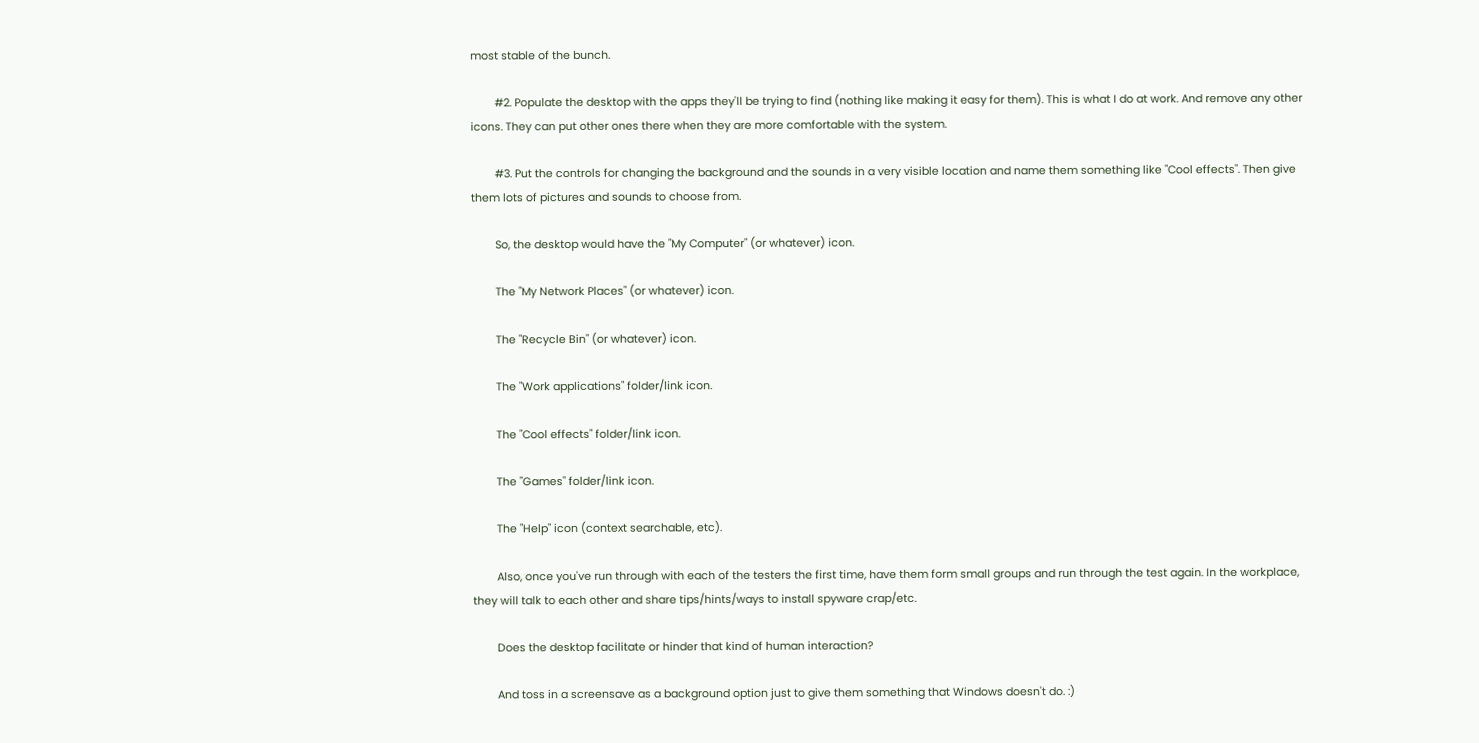most stable of the bunch.

        #2. Populate the desktop with the apps they'll be trying to find (nothing like making it easy for them). This is what I do at work. And remove any other icons. They can put other ones there when they are more comfortable with the system.

        #3. Put the controls for changing the background and the sounds in a very visible location and name them something like "Cool effects". Then give them lots of pictures and sounds to choose from.

        So, the desktop would have the "My Computer" (or whatever) icon.

        The "My Network Places" (or whatever) icon.

        The "Recycle Bin" (or whatever) icon.

        The "Work applications" folder/link icon.

        The "Cool effects" folder/link icon.

        The "Games" folder/link icon.

        The "Help" icon (context searchable, etc).

        Also, once you've run through with each of the testers the first time, have them form small groups and run through the test again. In the workplace, they will talk to each other and share tips/hints/ways to install spyware crap/etc.

        Does the desktop facilitate or hinder that kind of human interaction?

        And toss in a screensave as a background option just to give them something that Windows doesn't do. :)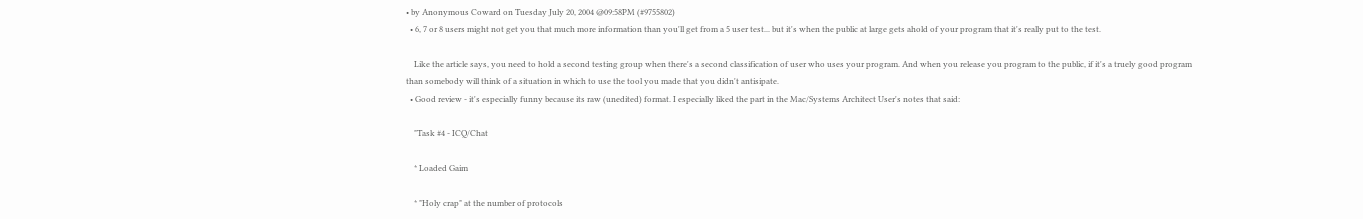• by Anonymous Coward on Tuesday July 20, 2004 @09:58PM (#9755802)
  • 6, 7 or 8 users might not get you that much more information than you'll get from a 5 user test... but it's when the public at large gets ahold of your program that it's really put to the test.

    Like the article says, you need to hold a second testing group when there's a second classification of user who uses your program. And when you release you program to the public, if it's a truely good program than somebody will think of a situation in which to use the tool you made that you didn't antisipate.
  • Good review - it's especially funny because its raw (unedited) format. I especially liked the part in the Mac/Systems Architect User's notes that said:

    "Task #4 - ICQ/Chat

    * Loaded Gaim

    * "Holy crap" at the number of protocols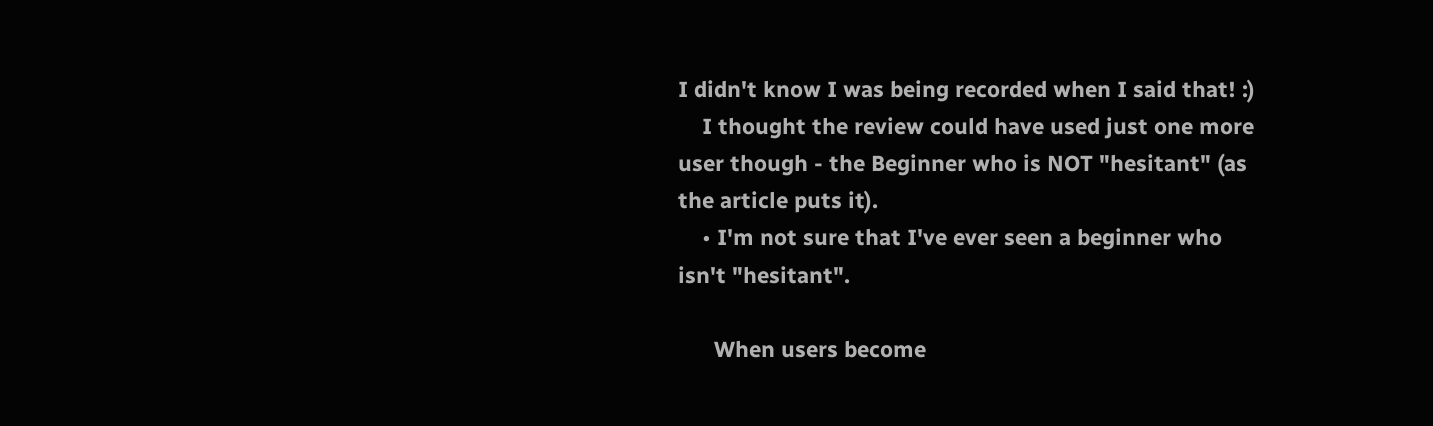I didn't know I was being recorded when I said that! :)
    I thought the review could have used just one more user though - the Beginner who is NOT "hesitant" (as the article puts it).
    • I'm not sure that I've ever seen a beginner who isn't "hesitant".

      When users become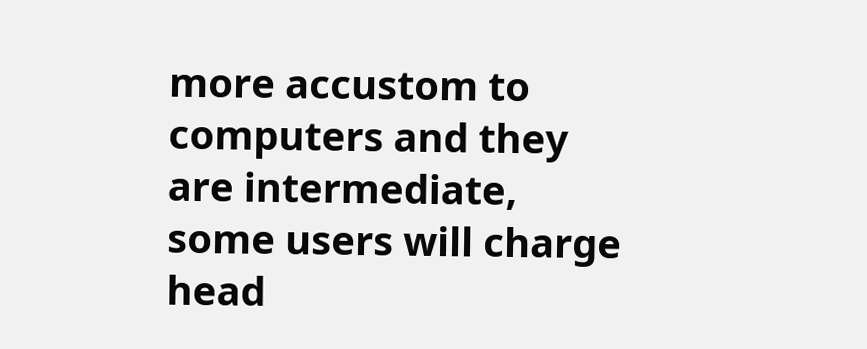more accustom to computers and they are intermediate, some users will charge head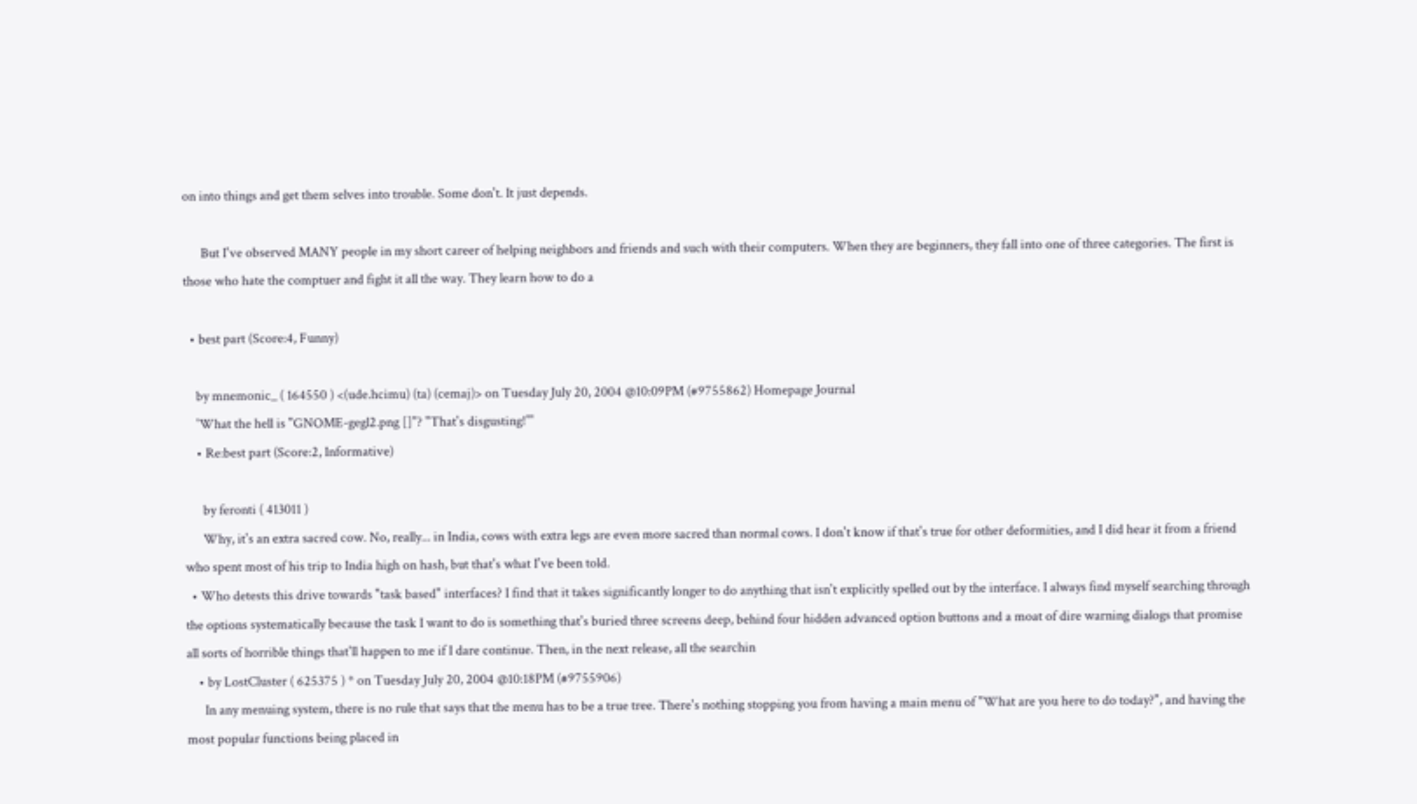on into things and get them selves into trouble. Some don't. It just depends.

      But I've observed MANY people in my short career of helping neighbors and friends and such with their computers. When they are beginners, they fall into one of three categories. The first is those who hate the comptuer and fight it all the way. They learn how to do a

  • best part (Score:4, Funny)

    by mnemonic_ ( 164550 ) <(ude.hcimu) (ta) (cemaj)> on Tuesday July 20, 2004 @10:09PM (#9755862) Homepage Journal
    'What the hell is "GNOME-gegl2.png []"? "That's disgusting!"'
    • Re:best part (Score:2, Informative)

      by feronti ( 413011 )
      Why, it's an extra sacred cow. No, really... in India, cows with extra legs are even more sacred than normal cows. I don't know if that's true for other deformities, and I did hear it from a friend who spent most of his trip to India high on hash, but that's what I've been told.
  • Who detests this drive towards "task based" interfaces? I find that it takes significantly longer to do anything that isn't explicitly spelled out by the interface. I always find myself searching through the options systematically because the task I want to do is something that's buried three screens deep, behind four hidden advanced option buttons and a moat of dire warning dialogs that promise all sorts of horrible things that'll happen to me if I dare continue. Then, in the next release, all the searchin
    • by LostCluster ( 625375 ) * on Tuesday July 20, 2004 @10:18PM (#9755906)
      In any menuing system, there is no rule that says that the menu has to be a true tree. There's nothing stopping you from having a main menu of "What are you here to do today?", and having the most popular functions being placed in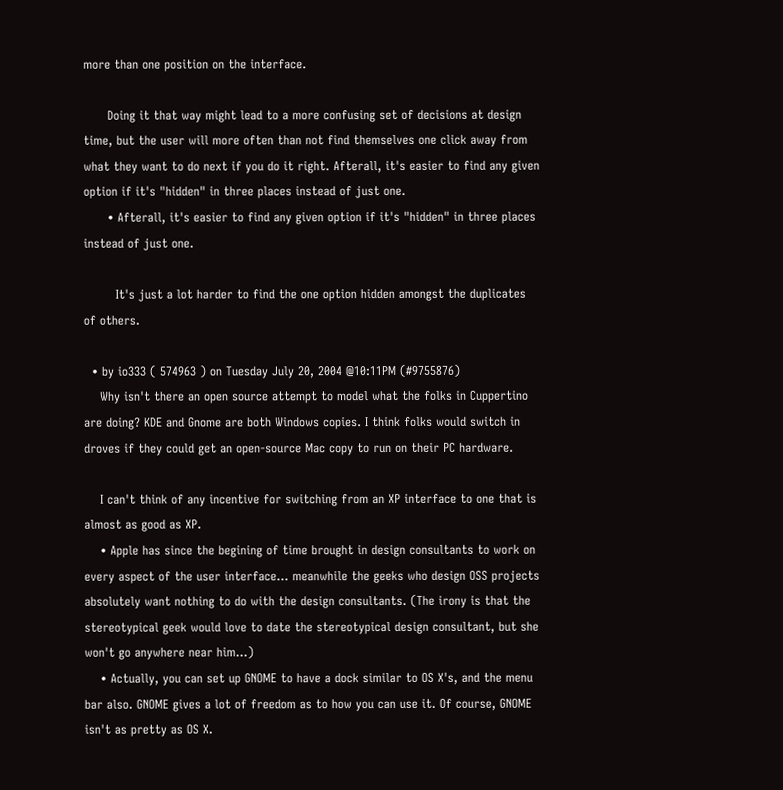more than one position on the interface.

      Doing it that way might lead to a more confusing set of decisions at design time, but the user will more often than not find themselves one click away from what they want to do next if you do it right. Afterall, it's easier to find any given option if it's "hidden" in three places instead of just one.
      • Afterall, it's easier to find any given option if it's "hidden" in three places instead of just one.

        It's just a lot harder to find the one option hidden amongst the duplicates of others.

  • by io333 ( 574963 ) on Tuesday July 20, 2004 @10:11PM (#9755876)
    Why isn't there an open source attempt to model what the folks in Cuppertino are doing? KDE and Gnome are both Windows copies. I think folks would switch in droves if they could get an open-source Mac copy to run on their PC hardware.

    I can't think of any incentive for switching from an XP interface to one that is almost as good as XP.
    • Apple has since the begining of time brought in design consultants to work on every aspect of the user interface... meanwhile the geeks who design OSS projects absolutely want nothing to do with the design consultants. (The irony is that the stereotypical geek would love to date the stereotypical design consultant, but she won't go anywhere near him...)
    • Actually, you can set up GNOME to have a dock similar to OS X's, and the menu bar also. GNOME gives a lot of freedom as to how you can use it. Of course, GNOME isn't as pretty as OS X.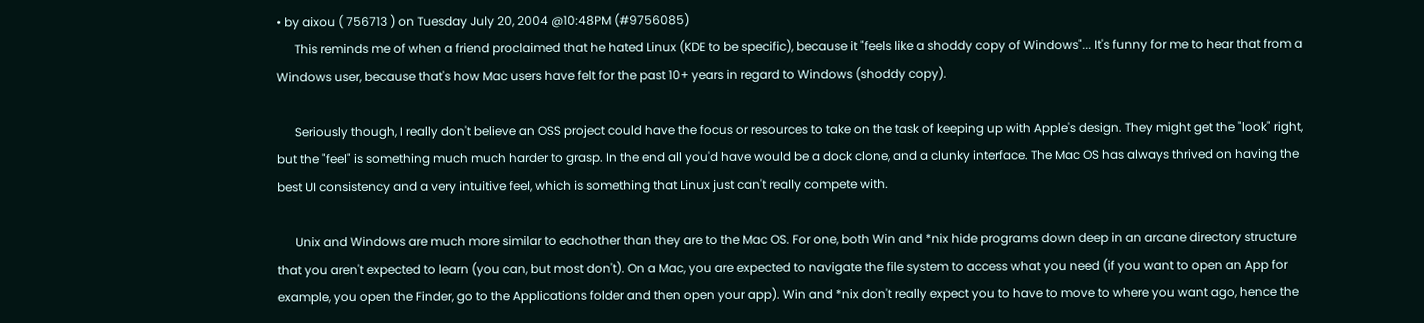• by aixou ( 756713 ) on Tuesday July 20, 2004 @10:48PM (#9756085)
      This reminds me of when a friend proclaimed that he hated Linux (KDE to be specific), because it "feels like a shoddy copy of Windows"... It's funny for me to hear that from a Windows user, because that's how Mac users have felt for the past 10+ years in regard to Windows (shoddy copy).

      Seriously though, I really don't believe an OSS project could have the focus or resources to take on the task of keeping up with Apple's design. They might get the "look" right, but the "feel" is something much much harder to grasp. In the end all you'd have would be a dock clone, and a clunky interface. The Mac OS has always thrived on having the best UI consistency and a very intuitive feel, which is something that Linux just can't really compete with.

      Unix and Windows are much more similar to eachother than they are to the Mac OS. For one, both Win and *nix hide programs down deep in an arcane directory structure that you aren't expected to learn (you can, but most don't). On a Mac, you are expected to navigate the file system to access what you need (if you want to open an App for example, you open the Finder, go to the Applications folder and then open your app). Win and *nix don't really expect you to have to move to where you want ago, hence the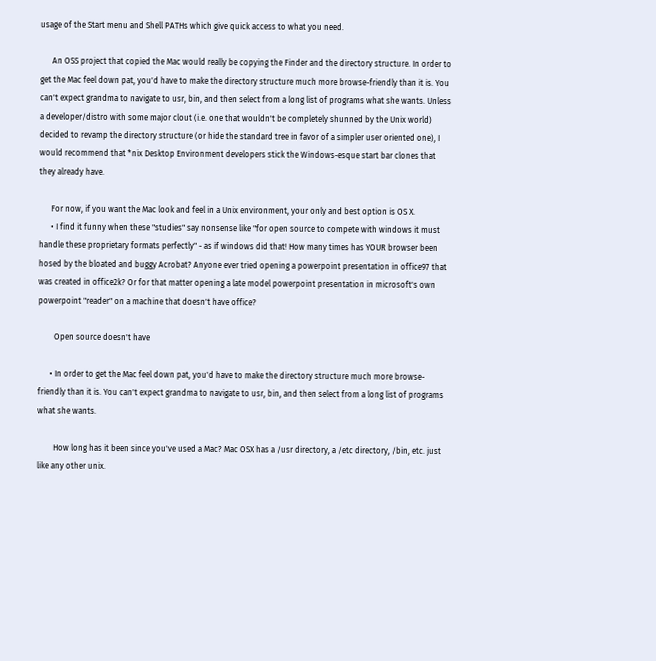usage of the Start menu and Shell PATHs which give quick access to what you need.

      An OSS project that copied the Mac would really be copying the Finder and the directory structure. In order to get the Mac feel down pat, you'd have to make the directory structure much more browse-friendly than it is. You can't expect grandma to navigate to usr, bin, and then select from a long list of programs what she wants. Unless a developer/distro with some major clout (i.e. one that wouldn't be completely shunned by the Unix world) decided to revamp the directory structure (or hide the standard tree in favor of a simpler user oriented one), I would recommend that *nix Desktop Environment developers stick the Windows-esque start bar clones that they already have.

      For now, if you want the Mac look and feel in a Unix environment, your only and best option is OS X.
      • I find it funny when these "studies" say nonsense like "for open source to compete with windows it must handle these proprietary formats perfectly" - as if windows did that! How many times has YOUR browser been hosed by the bloated and buggy Acrobat? Anyone ever tried opening a powerpoint presentation in office97 that was created in office2k? Or for that matter opening a late model powerpoint presentation in microsoft's own powerpoint "reader" on a machine that doesn't have office?

        Open source doesn't have

      • In order to get the Mac feel down pat, you'd have to make the directory structure much more browse-friendly than it is. You can't expect grandma to navigate to usr, bin, and then select from a long list of programs what she wants.

        How long has it been since you've used a Mac? Mac OSX has a /usr directory, a /etc directory, /bin, etc. just like any other unix.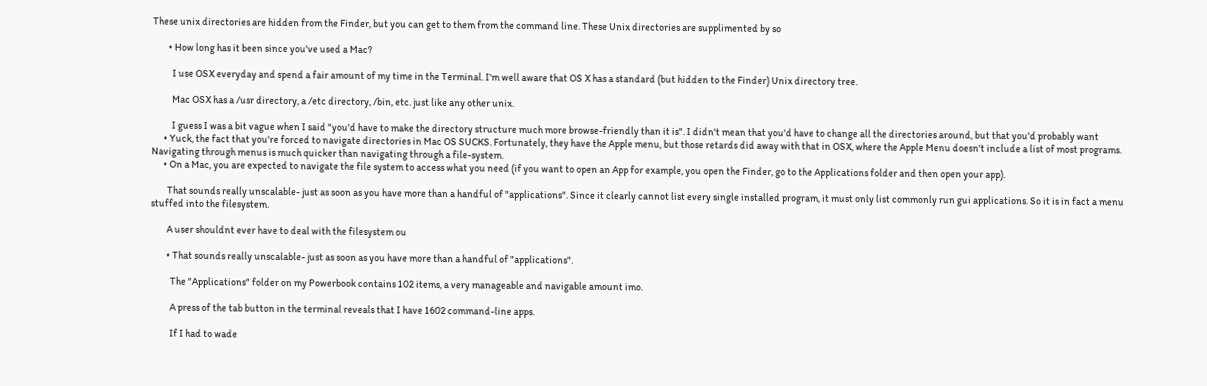These unix directories are hidden from the Finder, but you can get to them from the command line. These Unix directories are supplimented by so

        • How long has it been since you've used a Mac?

          I use OSX everyday and spend a fair amount of my time in the Terminal. I'm well aware that OS X has a standard (but hidden to the Finder) Unix directory tree.

          Mac OSX has a /usr directory, a /etc directory, /bin, etc. just like any other unix.

          I guess I was a bit vague when I said "you'd have to make the directory structure much more browse-friendly than it is". I didn't mean that you'd have to change all the directories around, but that you'd probably want
      • Yuck, the fact that you're forced to navigate directories in Mac OS SUCKS. Fortunately, they have the Apple menu, but those retards did away with that in OSX, where the Apple Menu doesn't include a list of most programs. Navigating through menus is much quicker than navigating through a file-system.
      • On a Mac, you are expected to navigate the file system to access what you need (if you want to open an App for example, you open the Finder, go to the Applications folder and then open your app).

        That sounds really unscalable- just as soon as you have more than a handful of "applications". Since it clearly cannot list every single installed program, it must only list commonly run gui applications. So it is in fact a menu stuffed into the filesystem.

        A user shouldnt ever have to deal with the filesystem ou

        • That sounds really unscalable- just as soon as you have more than a handful of "applications".

          The "Applications" folder on my Powerbook contains 102 items, a very manageable and navigable amount imo.

          A press of the tab button in the terminal reveals that I have 1602 command-line apps.

          If I had to wade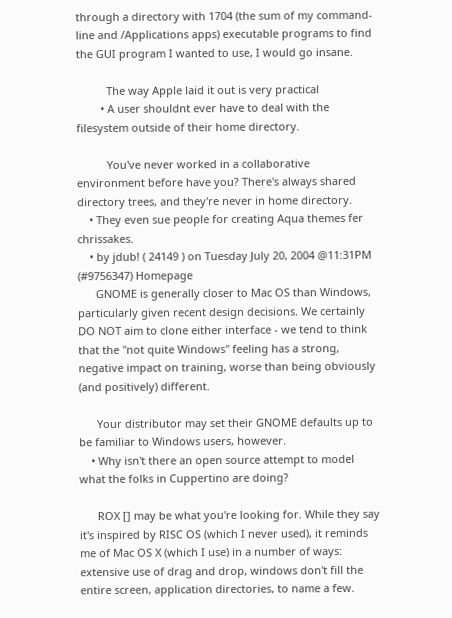through a directory with 1704 (the sum of my command-line and /Applications apps) executable programs to find the GUI program I wanted to use, I would go insane.

          The way Apple laid it out is very practical
        • A user shouldnt ever have to deal with the filesystem outside of their home directory.

          You've never worked in a collaborative environment before have you? There's always shared directory trees, and they're never in home directory.
    • They even sue people for creating Aqua themes fer chrissakes.
    • by jdub! ( 24149 ) on Tuesday July 20, 2004 @11:31PM (#9756347) Homepage
      GNOME is generally closer to Mac OS than Windows, particularly given recent design decisions. We certainly DO NOT aim to clone either interface - we tend to think that the "not quite Windows" feeling has a strong, negative impact on training, worse than being obviously (and positively) different.

      Your distributor may set their GNOME defaults up to be familiar to Windows users, however.
    • Why isn't there an open source attempt to model what the folks in Cuppertino are doing?

      ROX [] may be what you're looking for. While they say it's inspired by RISC OS (which I never used), it reminds me of Mac OS X (which I use) in a number of ways: extensive use of drag and drop, windows don't fill the entire screen, application directories, to name a few.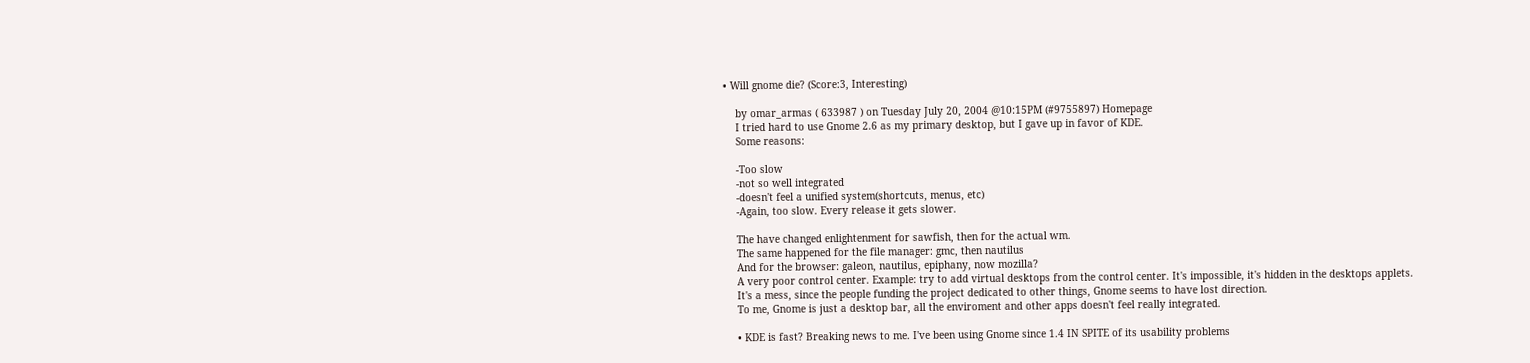• Will gnome die? (Score:3, Interesting)

    by omar_armas ( 633987 ) on Tuesday July 20, 2004 @10:15PM (#9755897) Homepage
    I tried hard to use Gnome 2.6 as my primary desktop, but I gave up in favor of KDE.
    Some reasons:

    -Too slow
    -not so well integrated
    -doesn't feel a unified system(shortcuts, menus, etc)
    -Again, too slow. Every release it gets slower.

    The have changed enlightenment for sawfish, then for the actual wm.
    The same happened for the file manager: gmc, then nautilus
    And for the browser: galeon, nautilus, epiphany, now mozilla?
    A very poor control center. Example: try to add virtual desktops from the control center. It's impossible, it's hidden in the desktops applets.
    It's a mess, since the people funding the project dedicated to other things, Gnome seems to have lost direction.
    To me, Gnome is just a desktop bar, all the enviroment and other apps doesn't feel really integrated.

    • KDE is fast? Breaking news to me. I've been using Gnome since 1.4 IN SPITE of its usability problems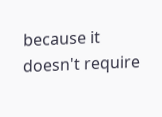because it doesn't require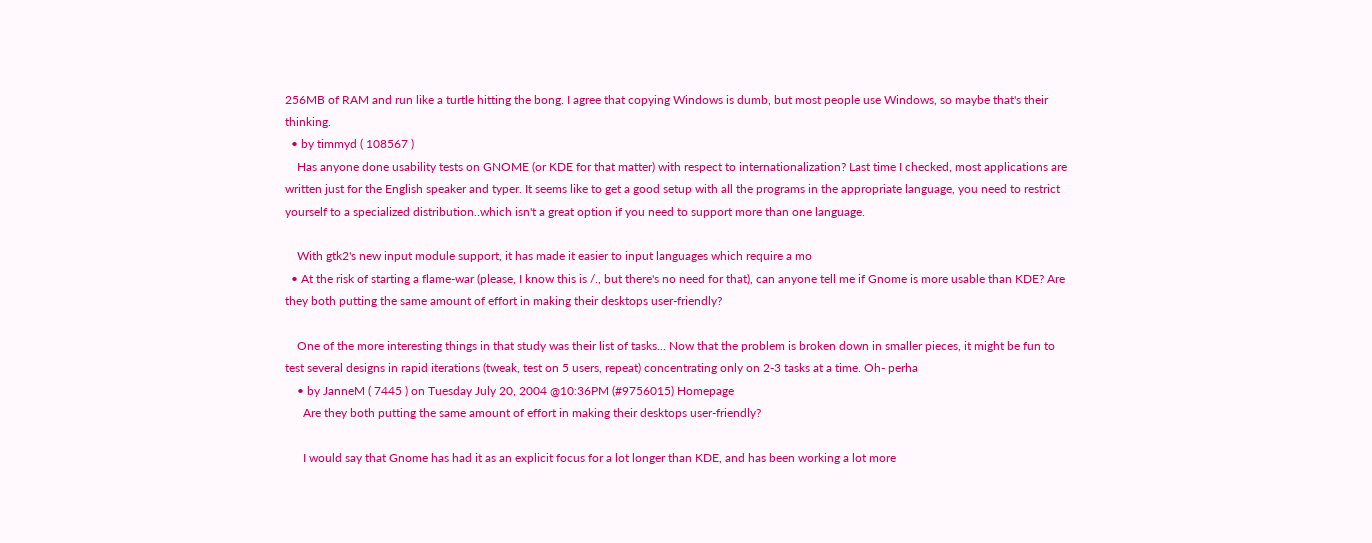256MB of RAM and run like a turtle hitting the bong. I agree that copying Windows is dumb, but most people use Windows, so maybe that's their thinking.
  • by timmyd ( 108567 )
    Has anyone done usability tests on GNOME (or KDE for that matter) with respect to internationalization? Last time I checked, most applications are written just for the English speaker and typer. It seems like to get a good setup with all the programs in the appropriate language, you need to restrict yourself to a specialized distribution..which isn't a great option if you need to support more than one language.

    With gtk2's new input module support, it has made it easier to input languages which require a mo
  • At the risk of starting a flame-war (please, I know this is /., but there's no need for that), can anyone tell me if Gnome is more usable than KDE? Are they both putting the same amount of effort in making their desktops user-friendly?

    One of the more interesting things in that study was their list of tasks... Now that the problem is broken down in smaller pieces, it might be fun to test several designs in rapid iterations (tweak, test on 5 users, repeat) concentrating only on 2-3 tasks at a time. Oh- perha
    • by JanneM ( 7445 ) on Tuesday July 20, 2004 @10:36PM (#9756015) Homepage
      Are they both putting the same amount of effort in making their desktops user-friendly?

      I would say that Gnome has had it as an explicit focus for a lot longer than KDE, and has been working a lot more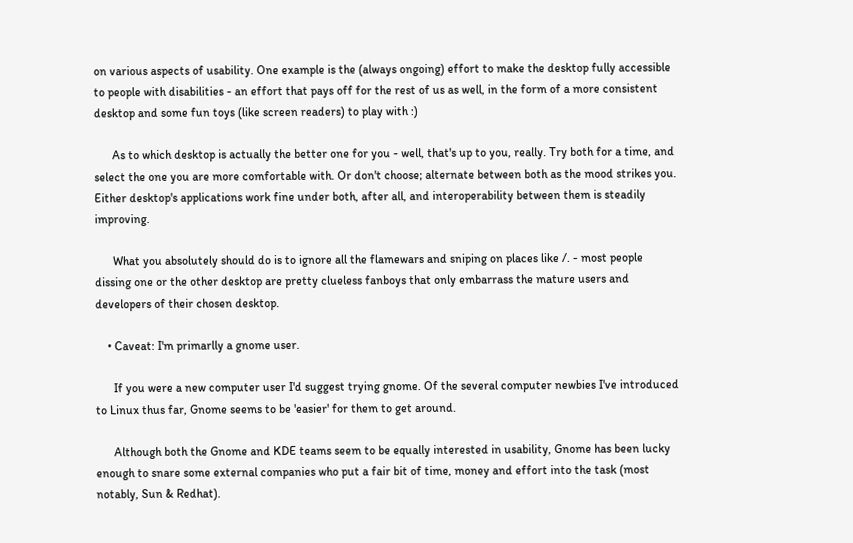on various aspects of usability. One example is the (always ongoing) effort to make the desktop fully accessible to people with disabilities - an effort that pays off for the rest of us as well, in the form of a more consistent desktop and some fun toys (like screen readers) to play with :)

      As to which desktop is actually the better one for you - well, that's up to you, really. Try both for a time, and select the one you are more comfortable with. Or don't choose; alternate between both as the mood strikes you. Either desktop's applications work fine under both, after all, and interoperability between them is steadily improving.

      What you absolutely should do is to ignore all the flamewars and sniping on places like /. - most people dissing one or the other desktop are pretty clueless fanboys that only embarrass the mature users and developers of their chosen desktop.

    • Caveat: I'm primarlly a gnome user.

      If you were a new computer user I'd suggest trying gnome. Of the several computer newbies I've introduced to Linux thus far, Gnome seems to be 'easier' for them to get around.

      Although both the Gnome and KDE teams seem to be equally interested in usability, Gnome has been lucky enough to snare some external companies who put a fair bit of time, money and effort into the task (most notably, Sun & Redhat).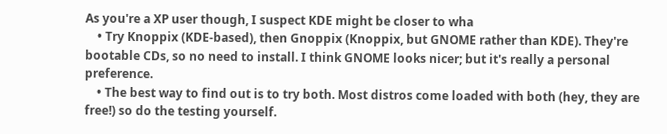As you're a XP user though, I suspect KDE might be closer to wha
    • Try Knoppix (KDE-based), then Gnoppix (Knoppix, but GNOME rather than KDE). They're bootable CDs, so no need to install. I think GNOME looks nicer; but it's really a personal preference.
    • The best way to find out is to try both. Most distros come loaded with both (hey, they are free!) so do the testing yourself.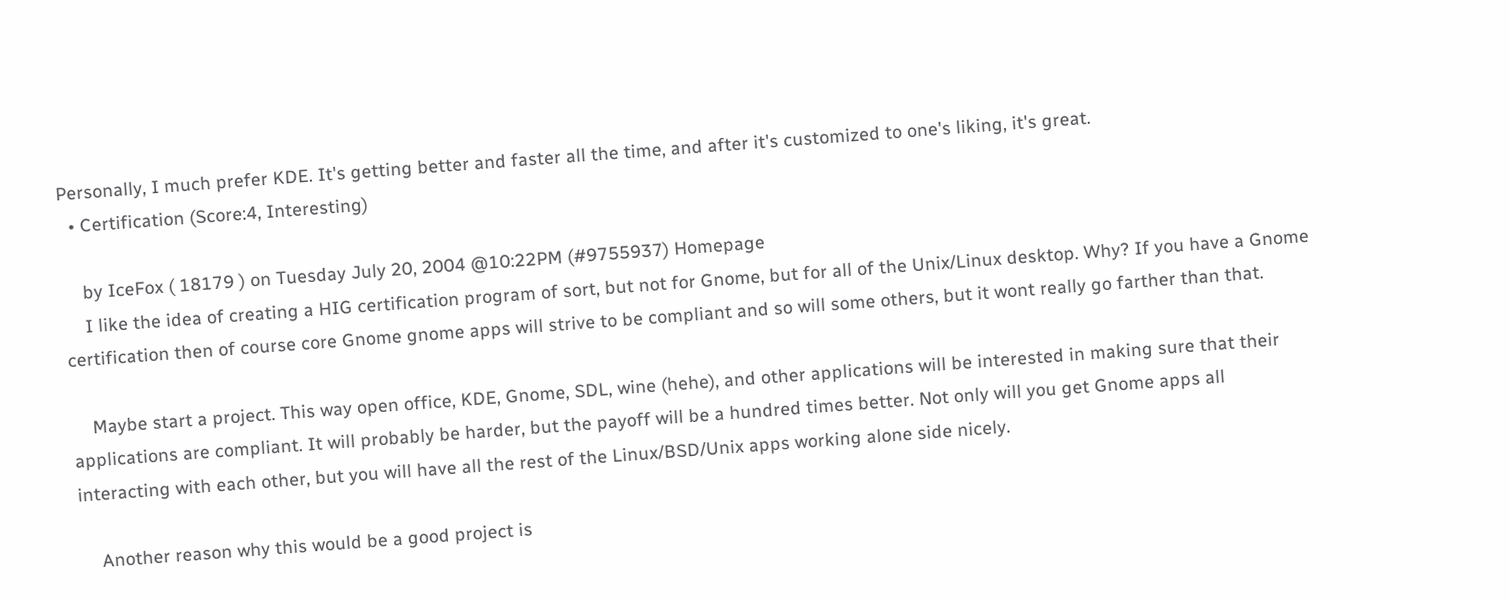Personally, I much prefer KDE. It's getting better and faster all the time, and after it's customized to one's liking, it's great.
  • Certification (Score:4, Interesting)

    by IceFox ( 18179 ) on Tuesday July 20, 2004 @10:22PM (#9755937) Homepage
    I like the idea of creating a HIG certification program of sort, but not for Gnome, but for all of the Unix/Linux desktop. Why? If you have a Gnome certification then of course core Gnome gnome apps will strive to be compliant and so will some others, but it wont really go farther than that.

    Maybe start a project. This way open office, KDE, Gnome, SDL, wine (hehe), and other applications will be interested in making sure that their applications are compliant. It will probably be harder, but the payoff will be a hundred times better. Not only will you get Gnome apps all interacting with each other, but you will have all the rest of the Linux/BSD/Unix apps working alone side nicely.

    Another reason why this would be a good project is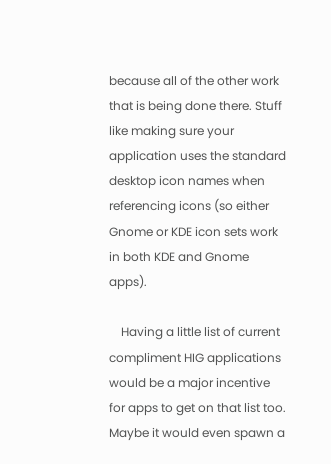because all of the other work that is being done there. Stuff like making sure your application uses the standard desktop icon names when referencing icons (so either Gnome or KDE icon sets work in both KDE and Gnome apps).

    Having a little list of current compliment HIG applications would be a major incentive for apps to get on that list too. Maybe it would even spawn a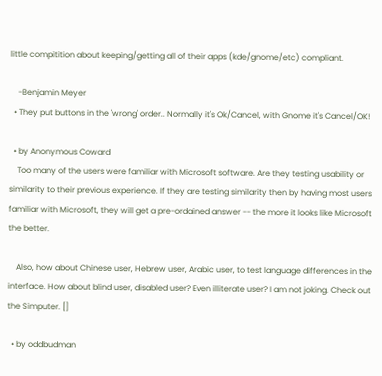little compitition about keeping/getting all of their apps (kde/gnome/etc) compliant.

    -Benjamin Meyer
  • They put buttons in the 'wrong' order.. Normally it's Ok/Cancel, with Gnome it's Cancel/OK!

  • by Anonymous Coward
    Too many of the users were familiar with Microsoft software. Are they testing usability or similarity to their previous experience. If they are testing similarity then by having most users familiar with Microsoft, they will get a pre-ordained answer -- the more it looks like Microsoft the better.

    Also, how about Chinese user, Hebrew user, Arabic user, to test language differences in the interface. How about blind user, disabled user? Even illiterate user? I am not joking. Check out the Simputer. []

  • by oddbudman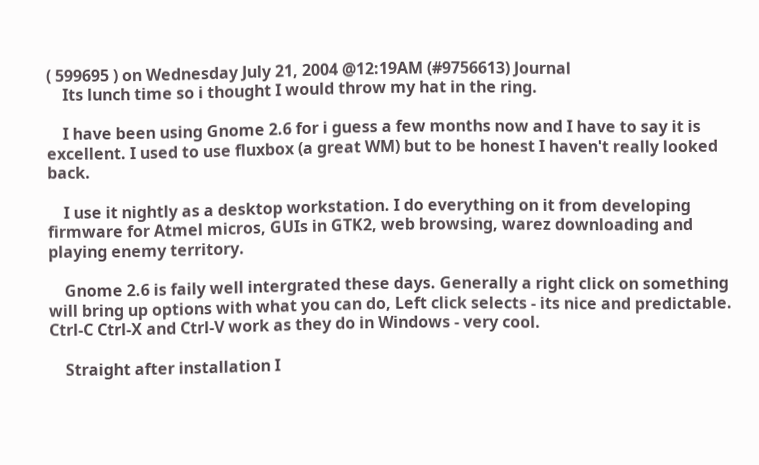( 599695 ) on Wednesday July 21, 2004 @12:19AM (#9756613) Journal
    Its lunch time so i thought I would throw my hat in the ring.

    I have been using Gnome 2.6 for i guess a few months now and I have to say it is excellent. I used to use fluxbox (a great WM) but to be honest I haven't really looked back.

    I use it nightly as a desktop workstation. I do everything on it from developing firmware for Atmel micros, GUIs in GTK2, web browsing, warez downloading and playing enemy territory.

    Gnome 2.6 is faily well intergrated these days. Generally a right click on something will bring up options with what you can do, Left click selects - its nice and predictable. Ctrl-C Ctrl-X and Ctrl-V work as they do in Windows - very cool.

    Straight after installation I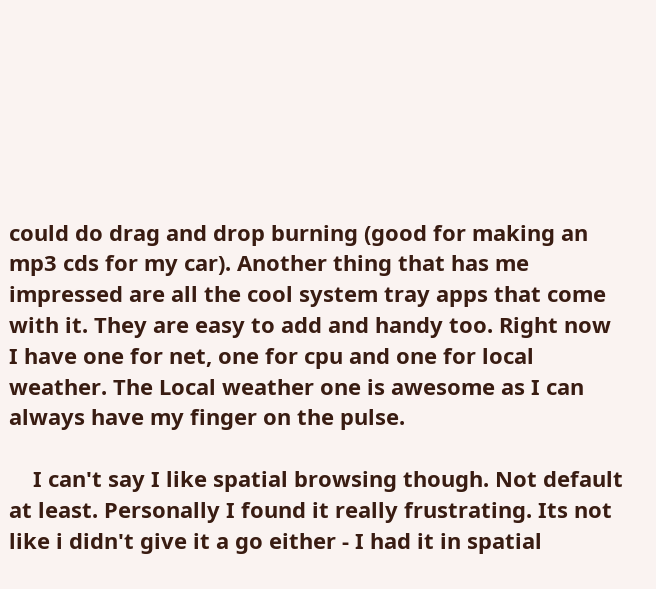could do drag and drop burning (good for making an mp3 cds for my car). Another thing that has me impressed are all the cool system tray apps that come with it. They are easy to add and handy too. Right now I have one for net, one for cpu and one for local weather. The Local weather one is awesome as I can always have my finger on the pulse.

    I can't say I like spatial browsing though. Not default at least. Personally I found it really frustrating. Its not like i didn't give it a go either - I had it in spatial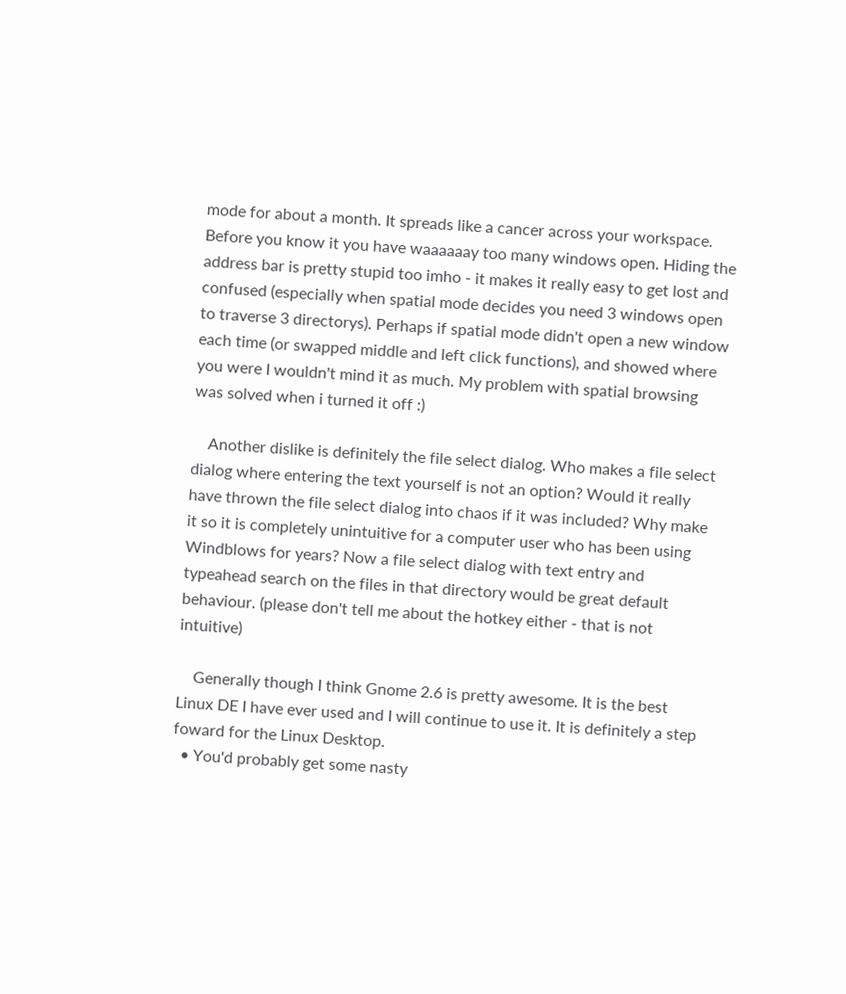mode for about a month. It spreads like a cancer across your workspace. Before you know it you have waaaaaay too many windows open. Hiding the address bar is pretty stupid too imho - it makes it really easy to get lost and confused (especially when spatial mode decides you need 3 windows open to traverse 3 directorys). Perhaps if spatial mode didn't open a new window each time (or swapped middle and left click functions), and showed where you were I wouldn't mind it as much. My problem with spatial browsing was solved when i turned it off :)

    Another dislike is definitely the file select dialog. Who makes a file select dialog where entering the text yourself is not an option? Would it really have thrown the file select dialog into chaos if it was included? Why make it so it is completely unintuitive for a computer user who has been using Windblows for years? Now a file select dialog with text entry and typeahead search on the files in that directory would be great default behaviour. (please don't tell me about the hotkey either - that is not intuitive)

    Generally though I think Gnome 2.6 is pretty awesome. It is the best Linux DE I have ever used and I will continue to use it. It is definitely a step foward for the Linux Desktop.
  • You'd probably get some nasty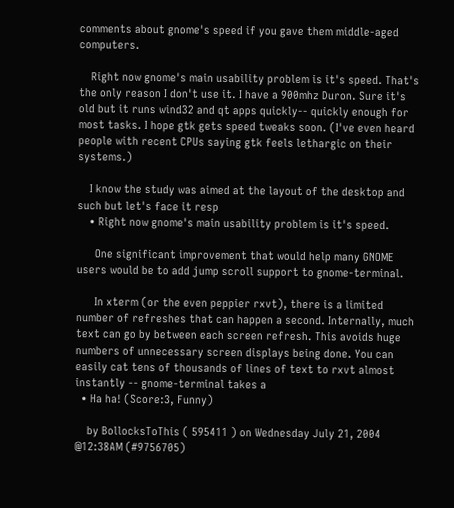comments about gnome's speed if you gave them middle-aged computers.

    Right now gnome's main usability problem is it's speed. That's the only reason I don't use it. I have a 900mhz Duron. Sure it's old but it runs wind32 and qt apps quickly-- quickly enough for most tasks. I hope gtk gets speed tweaks soon. (I've even heard people with recent CPUs saying gtk feels lethargic on their systems.)

    I know the study was aimed at the layout of the desktop and such but let's face it resp
    • Right now gnome's main usability problem is it's speed.

      One significant improvement that would help many GNOME users would be to add jump scroll support to gnome-terminal.

      In xterm (or the even peppier rxvt), there is a limited number of refreshes that can happen a second. Internally, much text can go by between each screen refresh. This avoids huge numbers of unnecessary screen displays being done. You can easily cat tens of thousands of lines of text to rxvt almost instantly -- gnome-terminal takes a
  • Ha ha! (Score:3, Funny)

    by BollocksToThis ( 595411 ) on Wednesday July 21, 2004 @12:38AM (#9756705)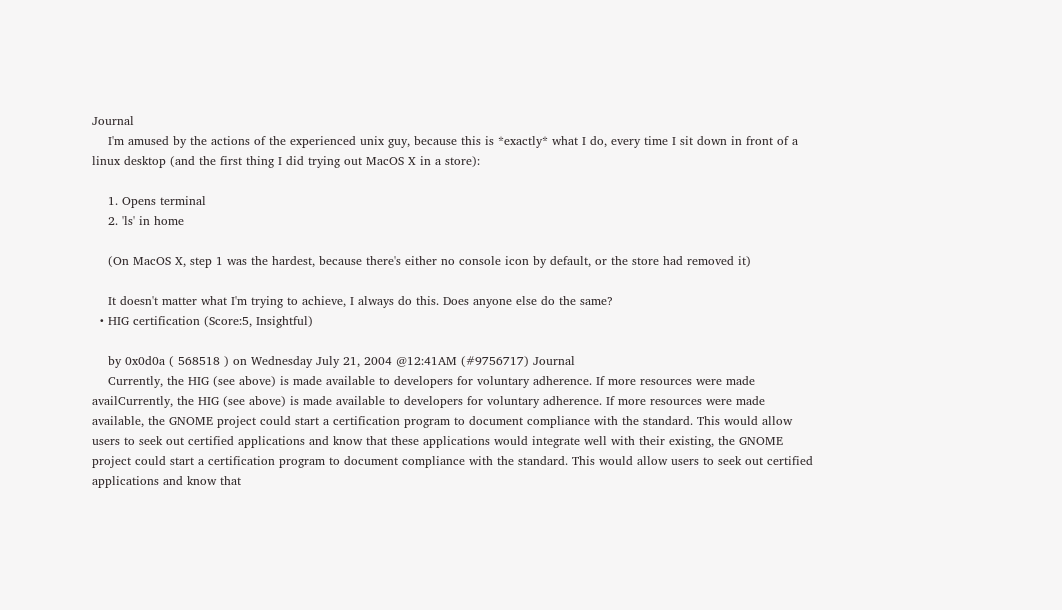Journal
    I'm amused by the actions of the experienced unix guy, because this is *exactly* what I do, every time I sit down in front of a linux desktop (and the first thing I did trying out MacOS X in a store):

    1. Opens terminal
    2. 'ls' in home

    (On MacOS X, step 1 was the hardest, because there's either no console icon by default, or the store had removed it)

    It doesn't matter what I'm trying to achieve, I always do this. Does anyone else do the same?
  • HIG certification (Score:5, Insightful)

    by 0x0d0a ( 568518 ) on Wednesday July 21, 2004 @12:41AM (#9756717) Journal
    Currently, the HIG (see above) is made available to developers for voluntary adherence. If more resources were made availCurrently, the HIG (see above) is made available to developers for voluntary adherence. If more resources were made available, the GNOME project could start a certification program to document compliance with the standard. This would allow users to seek out certified applications and know that these applications would integrate well with their existing, the GNOME project could start a certification program to document compliance with the standard. This would allow users to seek out certified applications and know that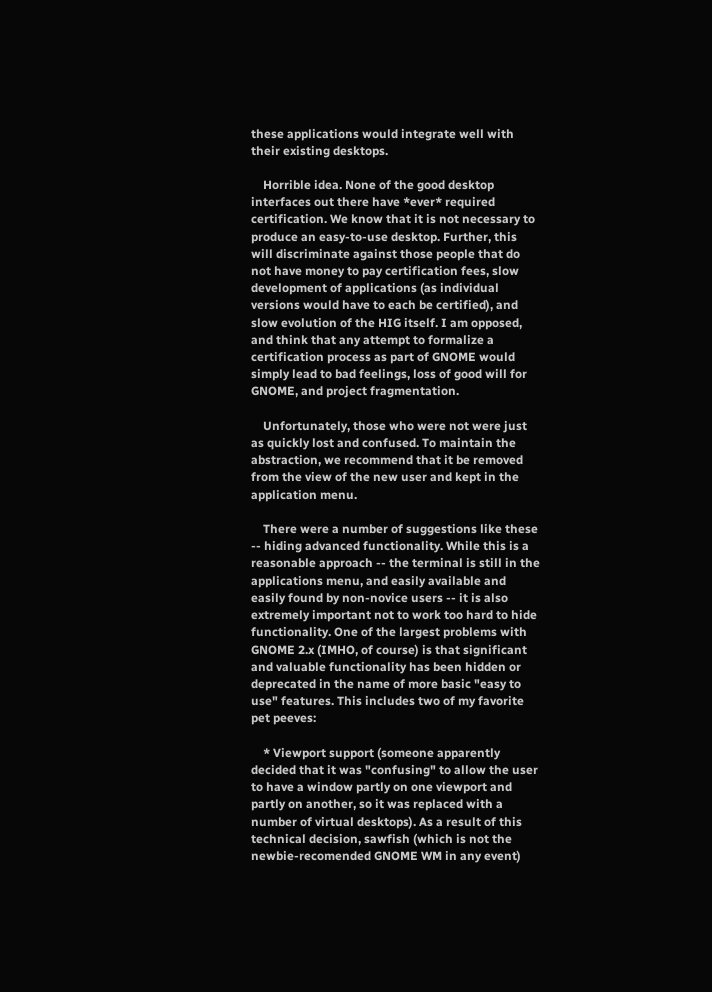these applications would integrate well with their existing desktops.

    Horrible idea. None of the good desktop interfaces out there have *ever* required certification. We know that it is not necessary to produce an easy-to-use desktop. Further, this will discriminate against those people that do not have money to pay certification fees, slow development of applications (as individual versions would have to each be certified), and slow evolution of the HIG itself. I am opposed, and think that any attempt to formalize a certification process as part of GNOME would simply lead to bad feelings, loss of good will for GNOME, and project fragmentation.

    Unfortunately, those who were not were just as quickly lost and confused. To maintain the abstraction, we recommend that it be removed from the view of the new user and kept in the application menu.

    There were a number of suggestions like these -- hiding advanced functionality. While this is a reasonable approach -- the terminal is still in the applications menu, and easily available and easily found by non-novice users -- it is also extremely important not to work too hard to hide functionality. One of the largest problems with GNOME 2.x (IMHO, of course) is that significant and valuable functionality has been hidden or deprecated in the name of more basic "easy to use" features. This includes two of my favorite pet peeves:

    * Viewport support (someone apparently decided that it was "confusing" to allow the user to have a window partly on one viewport and partly on another, so it was replaced with a number of virtual desktops). As a result of this technical decision, sawfish (which is not the newbie-recomended GNOME WM in any event)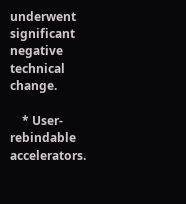underwent significant negative technical change.

    * User-rebindable accelerators.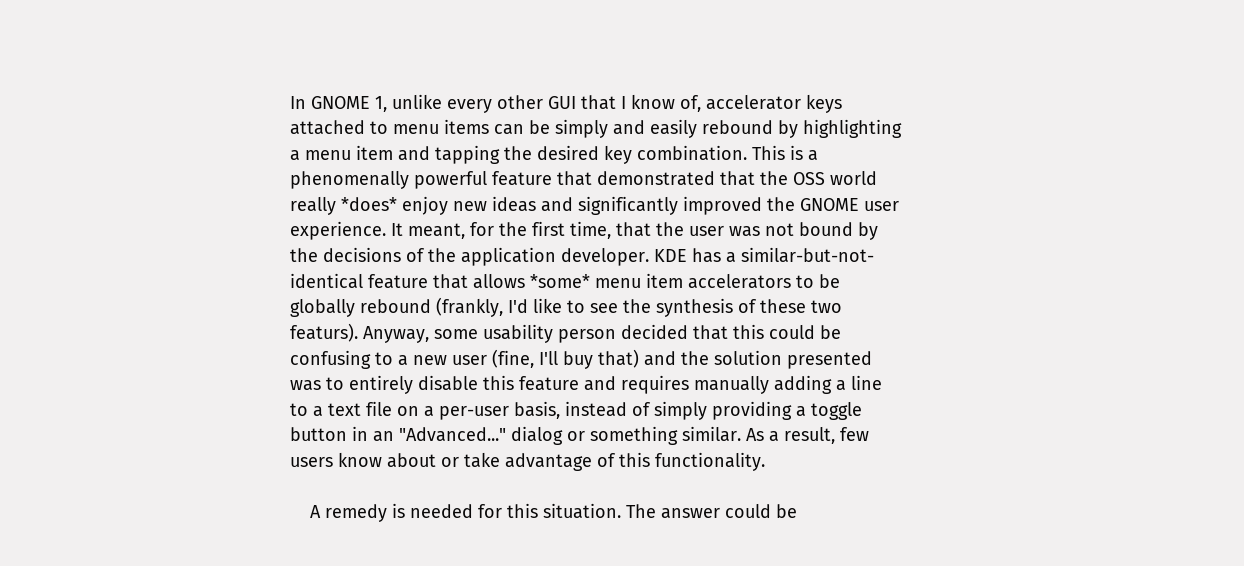In GNOME 1, unlike every other GUI that I know of, accelerator keys attached to menu items can be simply and easily rebound by highlighting a menu item and tapping the desired key combination. This is a phenomenally powerful feature that demonstrated that the OSS world really *does* enjoy new ideas and significantly improved the GNOME user experience. It meant, for the first time, that the user was not bound by the decisions of the application developer. KDE has a similar-but-not-identical feature that allows *some* menu item accelerators to be globally rebound (frankly, I'd like to see the synthesis of these two featurs). Anyway, some usability person decided that this could be confusing to a new user (fine, I'll buy that) and the solution presented was to entirely disable this feature and requires manually adding a line to a text file on a per-user basis, instead of simply providing a toggle button in an "Advanced..." dialog or something similar. As a result, few users know about or take advantage of this functionality.

    A remedy is needed for this situation. The answer could be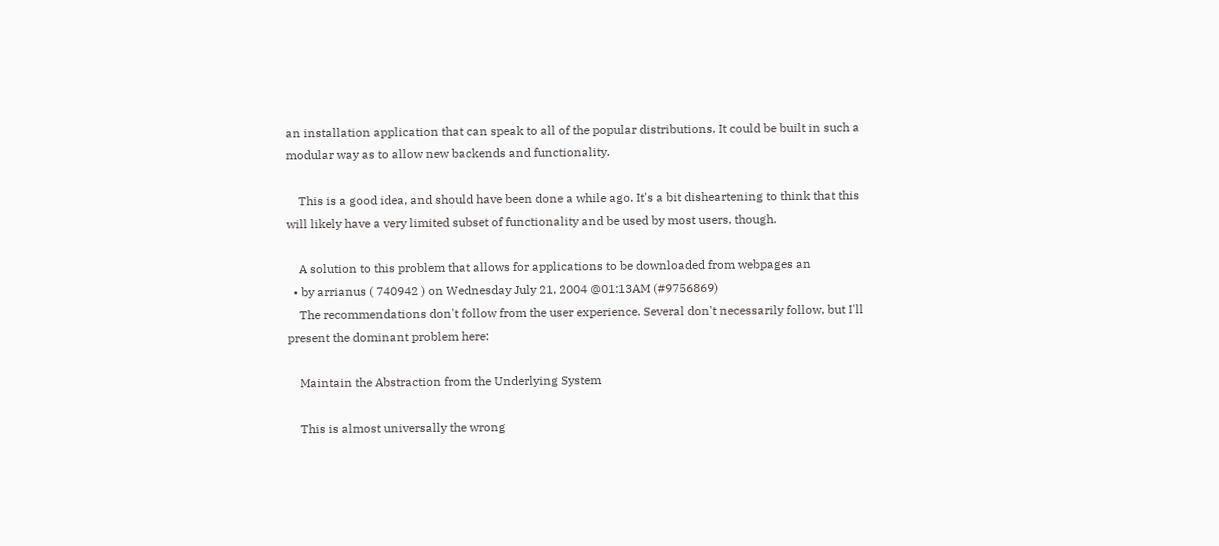an installation application that can speak to all of the popular distributions. It could be built in such a modular way as to allow new backends and functionality.

    This is a good idea, and should have been done a while ago. It's a bit disheartening to think that this will likely have a very limited subset of functionality and be used by most users, though.

    A solution to this problem that allows for applications to be downloaded from webpages an
  • by arrianus ( 740942 ) on Wednesday July 21, 2004 @01:13AM (#9756869)
    The recommendations don't follow from the user experience. Several don't necessarily follow, but I'll present the dominant problem here:

    Maintain the Abstraction from the Underlying System

    This is almost universally the wrong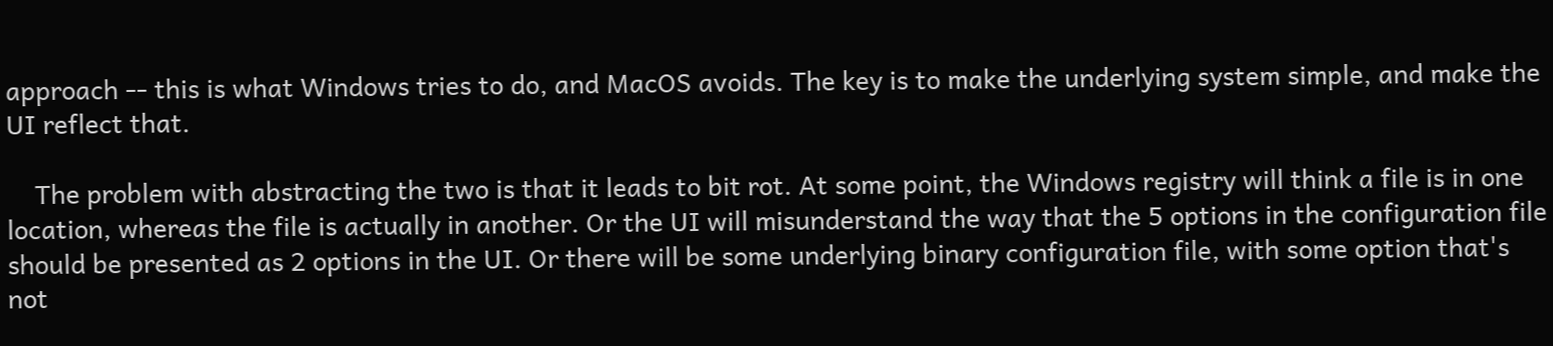approach -- this is what Windows tries to do, and MacOS avoids. The key is to make the underlying system simple, and make the UI reflect that.

    The problem with abstracting the two is that it leads to bit rot. At some point, the Windows registry will think a file is in one location, whereas the file is actually in another. Or the UI will misunderstand the way that the 5 options in the configuration file should be presented as 2 options in the UI. Or there will be some underlying binary configuration file, with some option that's not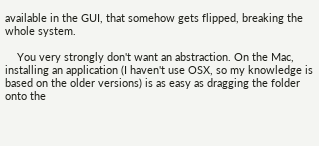available in the GUI, that somehow gets flipped, breaking the whole system.

    You very strongly don't want an abstraction. On the Mac, installing an application (I haven't use OSX, so my knowledge is based on the older versions) is as easy as dragging the folder onto the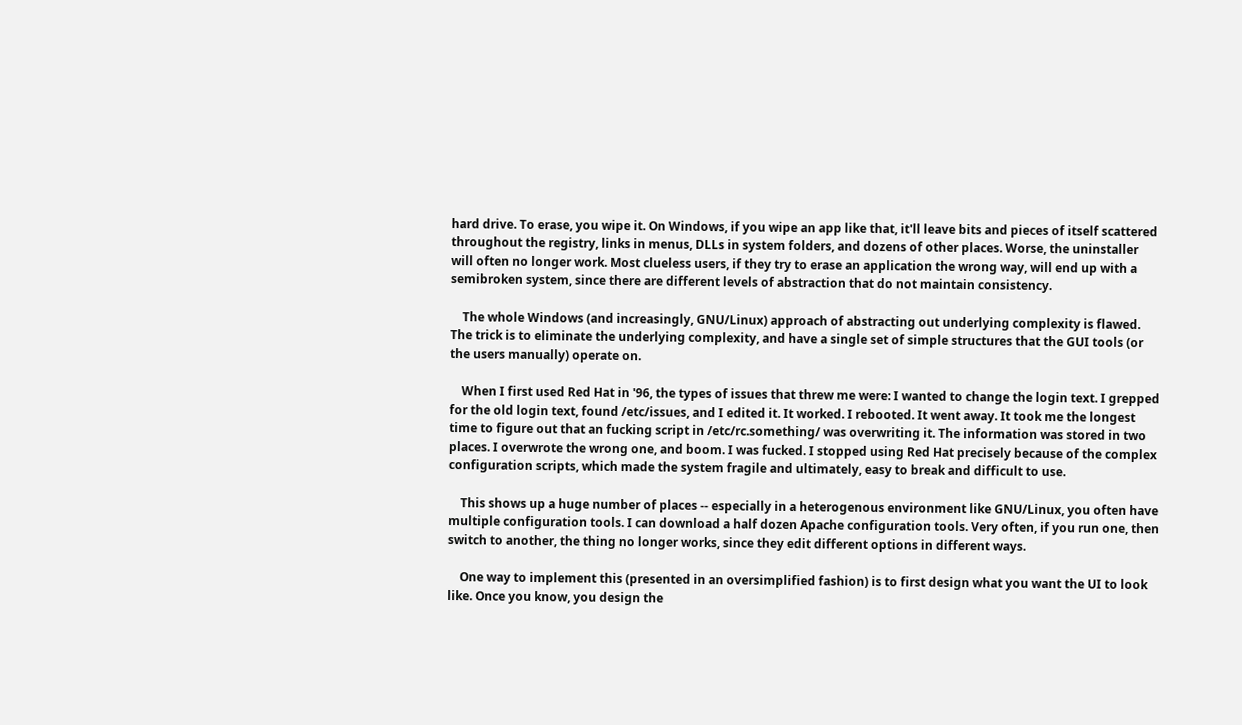hard drive. To erase, you wipe it. On Windows, if you wipe an app like that, it'll leave bits and pieces of itself scattered throughout the registry, links in menus, DLLs in system folders, and dozens of other places. Worse, the uninstaller will often no longer work. Most clueless users, if they try to erase an application the wrong way, will end up with a semibroken system, since there are different levels of abstraction that do not maintain consistency.

    The whole Windows (and increasingly, GNU/Linux) approach of abstracting out underlying complexity is flawed. The trick is to eliminate the underlying complexity, and have a single set of simple structures that the GUI tools (or the users manually) operate on.

    When I first used Red Hat in '96, the types of issues that threw me were: I wanted to change the login text. I grepped for the old login text, found /etc/issues, and I edited it. It worked. I rebooted. It went away. It took me the longest time to figure out that an fucking script in /etc/rc.something/ was overwriting it. The information was stored in two places. I overwrote the wrong one, and boom. I was fucked. I stopped using Red Hat precisely because of the complex configuration scripts, which made the system fragile and ultimately, easy to break and difficult to use.

    This shows up a huge number of places -- especially in a heterogenous environment like GNU/Linux, you often have multiple configuration tools. I can download a half dozen Apache configuration tools. Very often, if you run one, then switch to another, the thing no longer works, since they edit different options in different ways.

    One way to implement this (presented in an oversimplified fashion) is to first design what you want the UI to look like. Once you know, you design the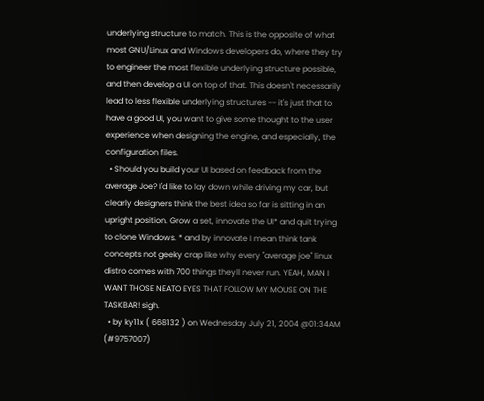underlying structure to match. This is the opposite of what most GNU/Linux and Windows developers do, where they try to engineer the most flexible underlying structure possible, and then develop a UI on top of that. This doesn't necessarily lead to less flexible underlying structures -- it's just that to have a good UI, you want to give some thought to the user experience when designing the engine, and especially, the configuration files.
  • Should you build your UI based on feedback from the average Joe? I'd like to lay down while driving my car, but clearly designers think the best idea so far is sitting in an upright position. Grow a set, innovate the UI* and quit trying to clone Windows. * and by innovate I mean think tank concepts not geeky crap like why every "average joe" linux distro comes with 700 things theyll never run. YEAH, MAN I WANT THOSE NEATO EYES THAT FOLLOW MY MOUSE ON THE TASKBAR! sigh.
  • by ky11x ( 668132 ) on Wednesday July 21, 2004 @01:34AM (#9757007)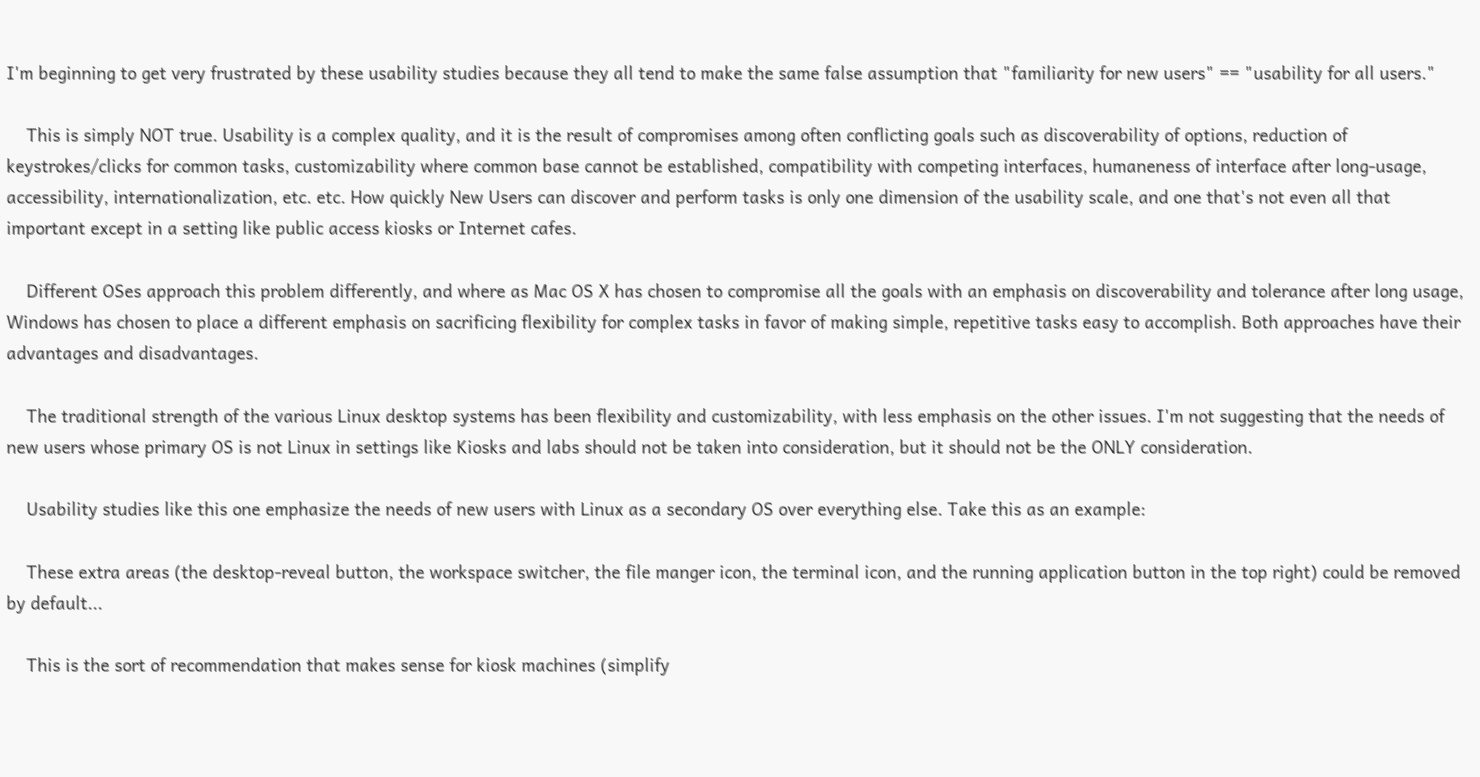I'm beginning to get very frustrated by these usability studies because they all tend to make the same false assumption that "familiarity for new users" == "usability for all users."

    This is simply NOT true. Usability is a complex quality, and it is the result of compromises among often conflicting goals such as discoverability of options, reduction of keystrokes/clicks for common tasks, customizability where common base cannot be established, compatibility with competing interfaces, humaneness of interface after long-usage, accessibility, internationalization, etc. etc. How quickly New Users can discover and perform tasks is only one dimension of the usability scale, and one that's not even all that important except in a setting like public access kiosks or Internet cafes.

    Different OSes approach this problem differently, and where as Mac OS X has chosen to compromise all the goals with an emphasis on discoverability and tolerance after long usage, Windows has chosen to place a different emphasis on sacrificing flexibility for complex tasks in favor of making simple, repetitive tasks easy to accomplish. Both approaches have their advantages and disadvantages.

    The traditional strength of the various Linux desktop systems has been flexibility and customizability, with less emphasis on the other issues. I'm not suggesting that the needs of new users whose primary OS is not Linux in settings like Kiosks and labs should not be taken into consideration, but it should not be the ONLY consideration.

    Usability studies like this one emphasize the needs of new users with Linux as a secondary OS over everything else. Take this as an example:

    These extra areas (the desktop-reveal button, the workspace switcher, the file manger icon, the terminal icon, and the running application button in the top right) could be removed by default...

    This is the sort of recommendation that makes sense for kiosk machines (simplify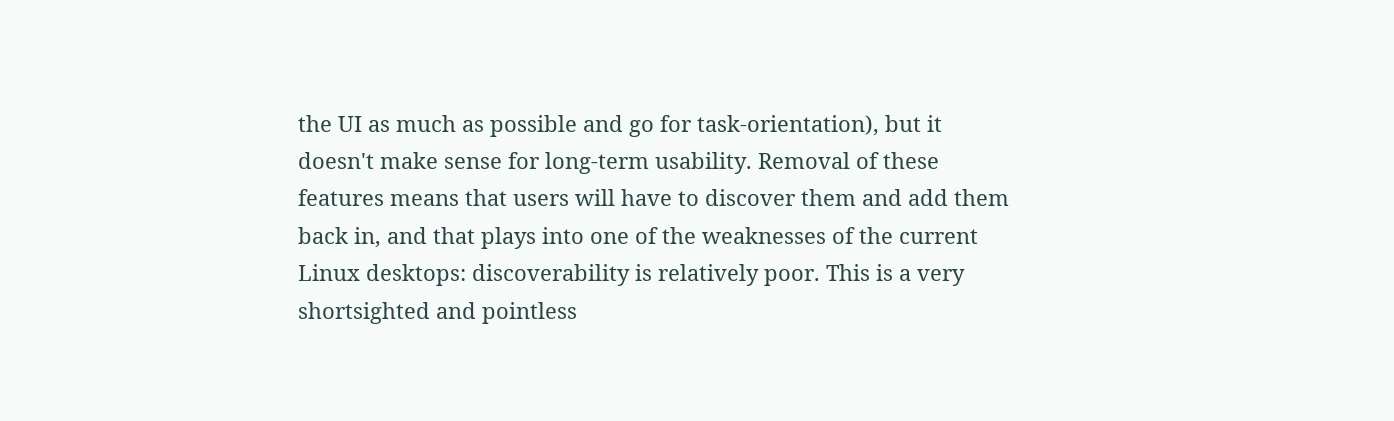the UI as much as possible and go for task-orientation), but it doesn't make sense for long-term usability. Removal of these features means that users will have to discover them and add them back in, and that plays into one of the weaknesses of the current Linux desktops: discoverability is relatively poor. This is a very shortsighted and pointless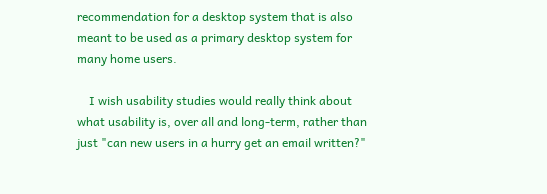recommendation for a desktop system that is also meant to be used as a primary desktop system for many home users.

    I wish usability studies would really think about what usability is, over all and long-term, rather than just "can new users in a hurry get an email written?"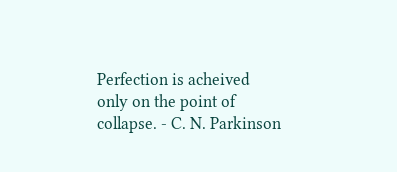Perfection is acheived only on the point of collapse. - C. N. Parkinson